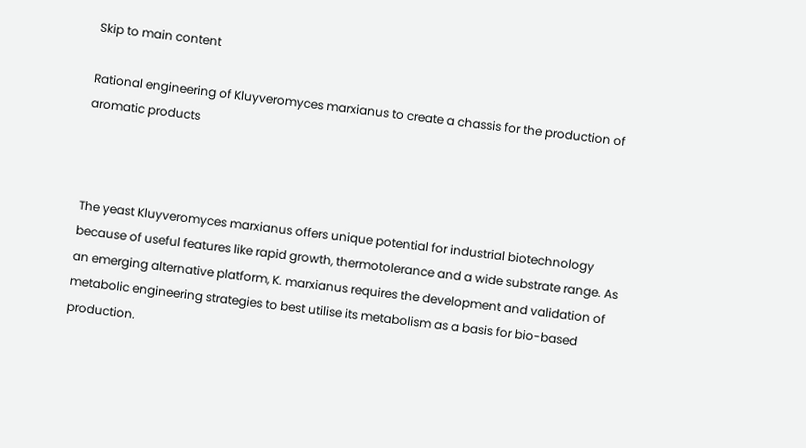Skip to main content

Rational engineering of Kluyveromyces marxianus to create a chassis for the production of aromatic products



The yeast Kluyveromyces marxianus offers unique potential for industrial biotechnology because of useful features like rapid growth, thermotolerance and a wide substrate range. As an emerging alternative platform, K. marxianus requires the development and validation of metabolic engineering strategies to best utilise its metabolism as a basis for bio-based production.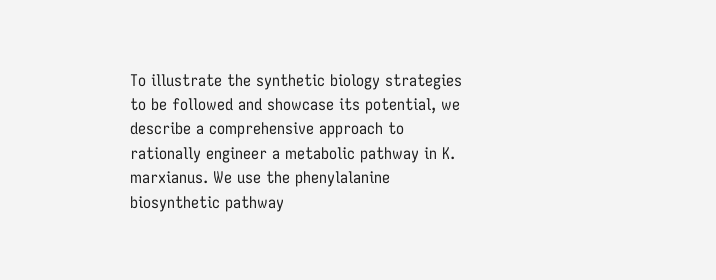To illustrate the synthetic biology strategies to be followed and showcase its potential, we describe a comprehensive approach to rationally engineer a metabolic pathway in K. marxianus. We use the phenylalanine biosynthetic pathway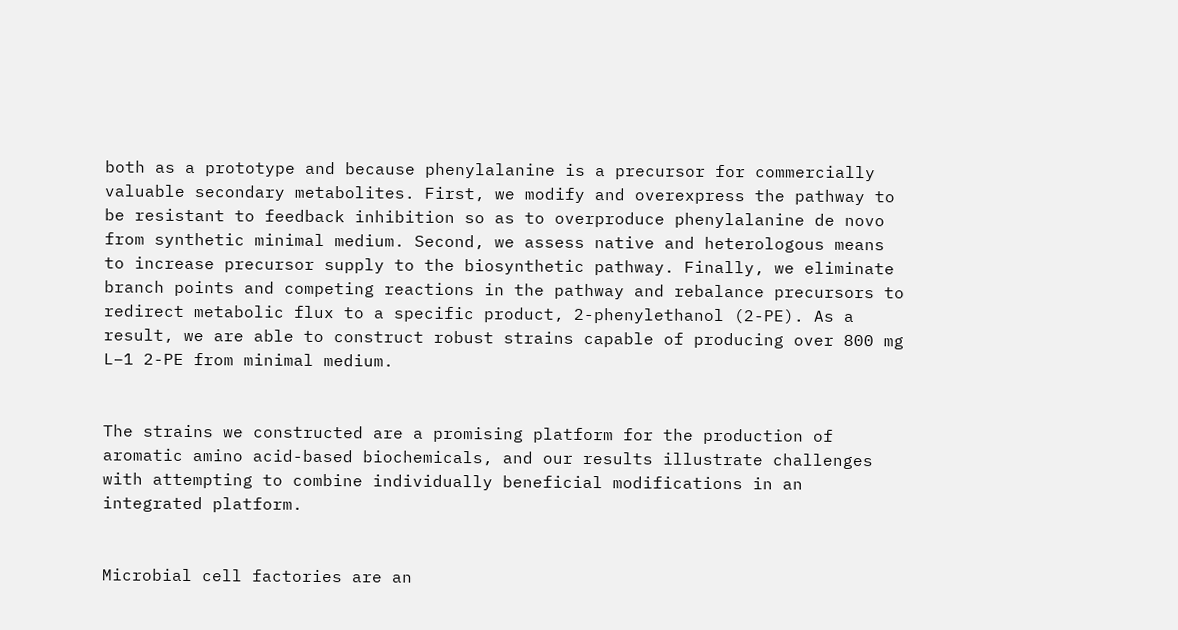both as a prototype and because phenylalanine is a precursor for commercially valuable secondary metabolites. First, we modify and overexpress the pathway to be resistant to feedback inhibition so as to overproduce phenylalanine de novo from synthetic minimal medium. Second, we assess native and heterologous means to increase precursor supply to the biosynthetic pathway. Finally, we eliminate branch points and competing reactions in the pathway and rebalance precursors to redirect metabolic flux to a specific product, 2-phenylethanol (2-PE). As a result, we are able to construct robust strains capable of producing over 800 mg L−1 2-PE from minimal medium.


The strains we constructed are a promising platform for the production of aromatic amino acid-based biochemicals, and our results illustrate challenges with attempting to combine individually beneficial modifications in an integrated platform.


Microbial cell factories are an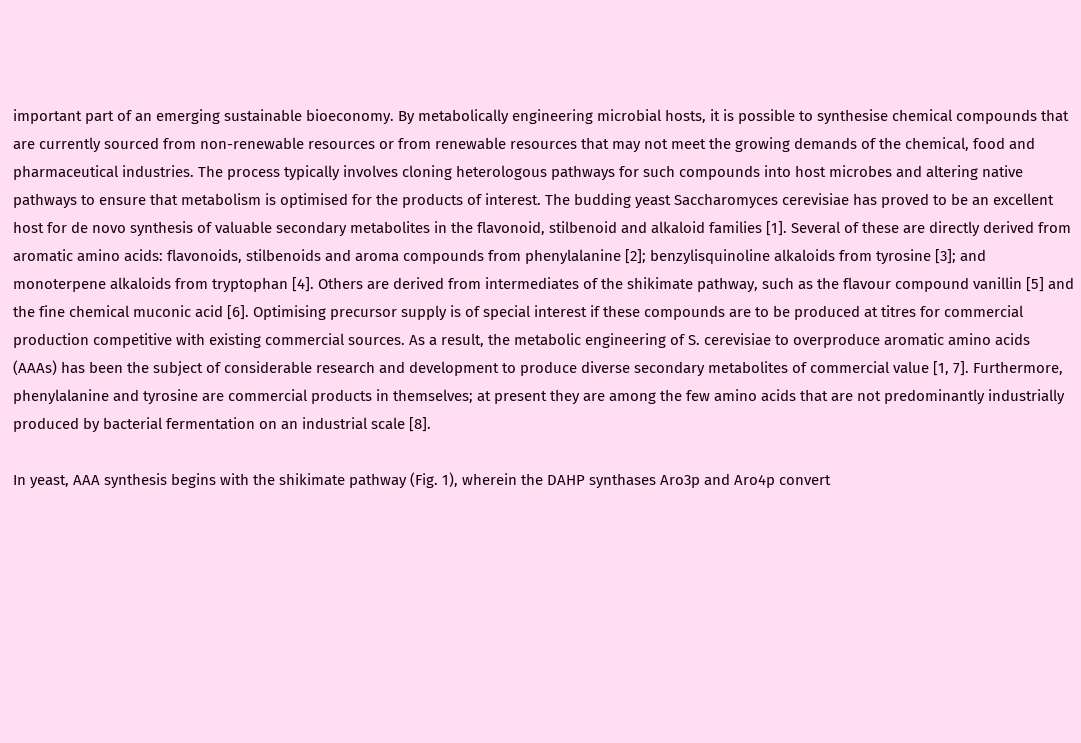important part of an emerging sustainable bioeconomy. By metabolically engineering microbial hosts, it is possible to synthesise chemical compounds that are currently sourced from non-renewable resources or from renewable resources that may not meet the growing demands of the chemical, food and pharmaceutical industries. The process typically involves cloning heterologous pathways for such compounds into host microbes and altering native pathways to ensure that metabolism is optimised for the products of interest. The budding yeast Saccharomyces cerevisiae has proved to be an excellent host for de novo synthesis of valuable secondary metabolites in the flavonoid, stilbenoid and alkaloid families [1]. Several of these are directly derived from aromatic amino acids: flavonoids, stilbenoids and aroma compounds from phenylalanine [2]; benzylisquinoline alkaloids from tyrosine [3]; and monoterpene alkaloids from tryptophan [4]. Others are derived from intermediates of the shikimate pathway, such as the flavour compound vanillin [5] and the fine chemical muconic acid [6]. Optimising precursor supply is of special interest if these compounds are to be produced at titres for commercial production competitive with existing commercial sources. As a result, the metabolic engineering of S. cerevisiae to overproduce aromatic amino acids (AAAs) has been the subject of considerable research and development to produce diverse secondary metabolites of commercial value [1, 7]. Furthermore, phenylalanine and tyrosine are commercial products in themselves; at present they are among the few amino acids that are not predominantly industrially produced by bacterial fermentation on an industrial scale [8].

In yeast, AAA synthesis begins with the shikimate pathway (Fig. 1), wherein the DAHP synthases Aro3p and Aro4p convert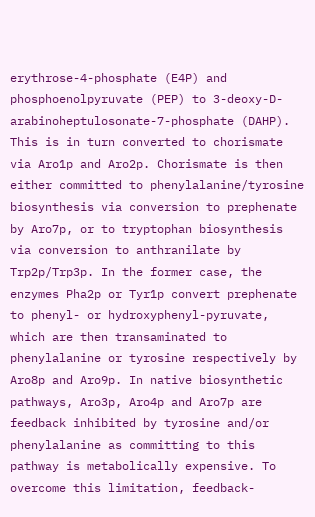erythrose-4-phosphate (E4P) and phosphoenolpyruvate (PEP) to 3-deoxy-D-arabinoheptulosonate-7-phosphate (DAHP). This is in turn converted to chorismate via Aro1p and Aro2p. Chorismate is then either committed to phenylalanine/tyrosine biosynthesis via conversion to prephenate by Aro7p, or to tryptophan biosynthesis via conversion to anthranilate by Trp2p/Trp3p. In the former case, the enzymes Pha2p or Tyr1p convert prephenate to phenyl- or hydroxyphenyl-pyruvate, which are then transaminated to phenylalanine or tyrosine respectively by Aro8p and Aro9p. In native biosynthetic pathways, Aro3p, Aro4p and Aro7p are feedback inhibited by tyrosine and/or phenylalanine as committing to this pathway is metabolically expensive. To overcome this limitation, feedback-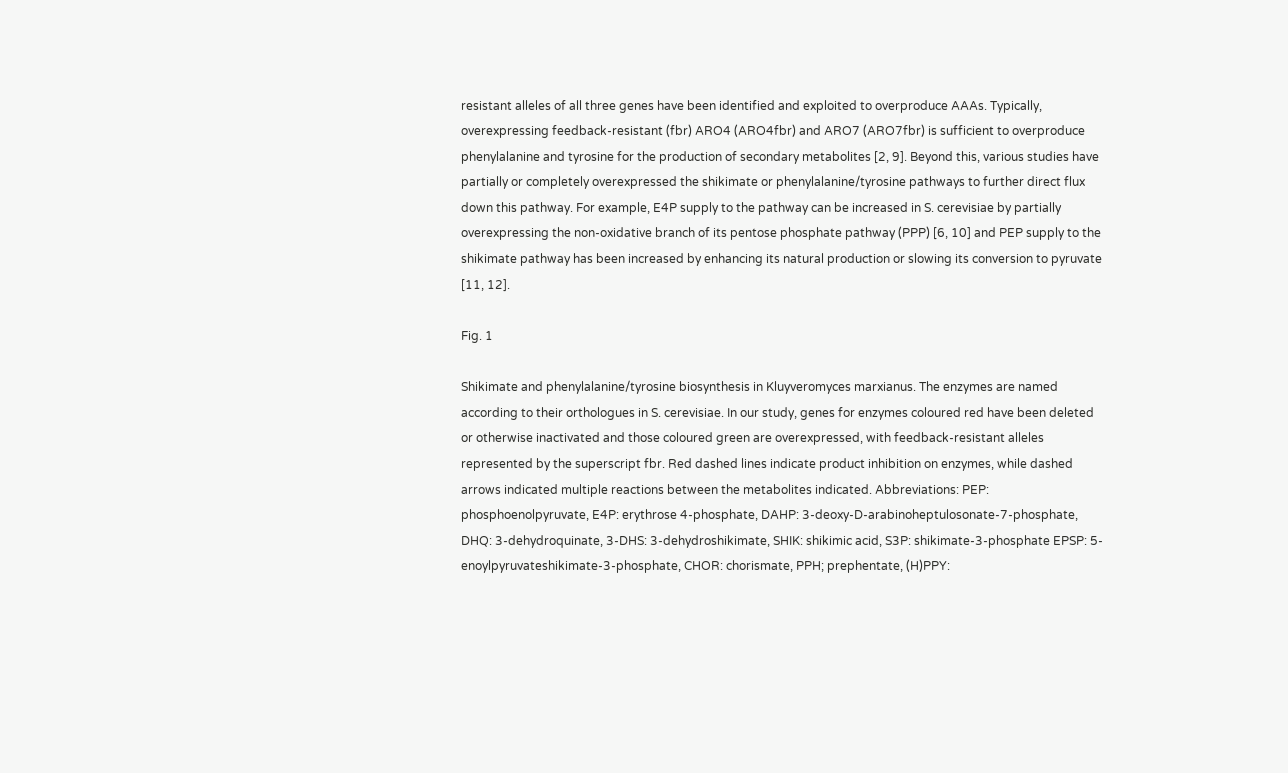resistant alleles of all three genes have been identified and exploited to overproduce AAAs. Typically, overexpressing feedback-resistant (fbr) ARO4 (ARO4fbr) and ARO7 (ARO7fbr) is sufficient to overproduce phenylalanine and tyrosine for the production of secondary metabolites [2, 9]. Beyond this, various studies have partially or completely overexpressed the shikimate or phenylalanine/tyrosine pathways to further direct flux down this pathway. For example, E4P supply to the pathway can be increased in S. cerevisiae by partially overexpressing the non-oxidative branch of its pentose phosphate pathway (PPP) [6, 10] and PEP supply to the shikimate pathway has been increased by enhancing its natural production or slowing its conversion to pyruvate [11, 12].

Fig. 1

Shikimate and phenylalanine/tyrosine biosynthesis in Kluyveromyces marxianus. The enzymes are named according to their orthologues in S. cerevisiae. In our study, genes for enzymes coloured red have been deleted or otherwise inactivated and those coloured green are overexpressed, with feedback-resistant alleles represented by the superscript fbr. Red dashed lines indicate product inhibition on enzymes, while dashed arrows indicated multiple reactions between the metabolites indicated. Abbreviations: PEP: phosphoenolpyruvate, E4P: erythrose 4-phosphate, DAHP: 3-deoxy-D-arabinoheptulosonate-7-phosphate, DHQ: 3-dehydroquinate, 3-DHS: 3-dehydroshikimate, SHIK: shikimic acid, S3P: shikimate-3-phosphate EPSP: 5-enoylpyruvateshikimate-3-phosphate, CHOR: chorismate, PPH; prephentate, (H)PPY: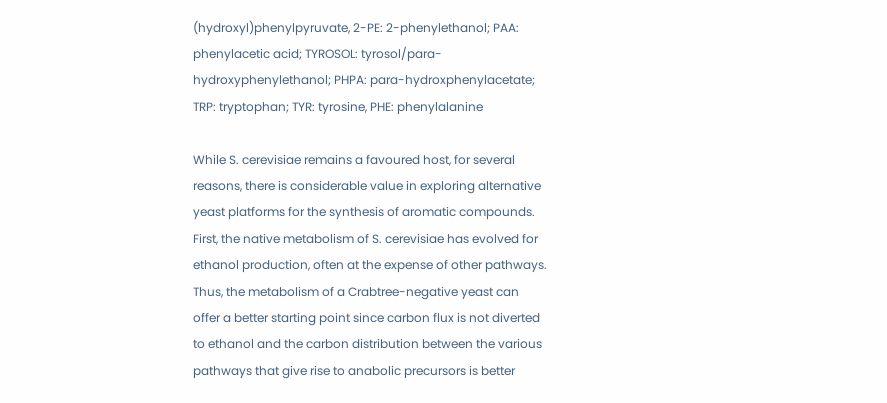(hydroxyl)phenylpyruvate, 2-PE: 2-phenylethanol; PAA: phenylacetic acid; TYROSOL: tyrosol/para-hydroxyphenylethanol; PHPA: para-hydroxphenylacetate; TRP: tryptophan; TYR: tyrosine, PHE: phenylalanine

While S. cerevisiae remains a favoured host, for several reasons, there is considerable value in exploring alternative yeast platforms for the synthesis of aromatic compounds. First, the native metabolism of S. cerevisiae has evolved for ethanol production, often at the expense of other pathways. Thus, the metabolism of a Crabtree-negative yeast can offer a better starting point since carbon flux is not diverted to ethanol and the carbon distribution between the various pathways that give rise to anabolic precursors is better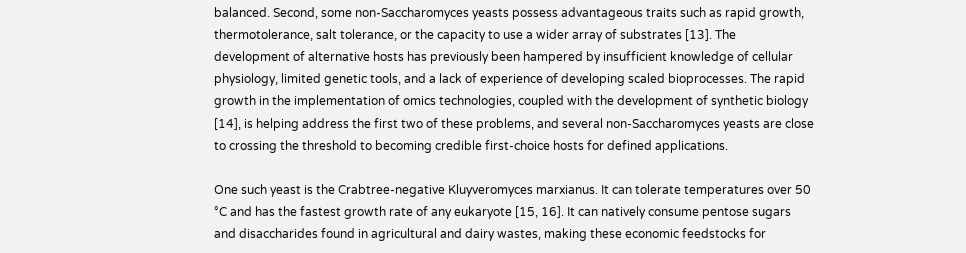balanced. Second, some non-Saccharomyces yeasts possess advantageous traits such as rapid growth, thermotolerance, salt tolerance, or the capacity to use a wider array of substrates [13]. The development of alternative hosts has previously been hampered by insufficient knowledge of cellular physiology, limited genetic tools, and a lack of experience of developing scaled bioprocesses. The rapid growth in the implementation of omics technologies, coupled with the development of synthetic biology [14], is helping address the first two of these problems, and several non-Saccharomyces yeasts are close to crossing the threshold to becoming credible first-choice hosts for defined applications.

One such yeast is the Crabtree-negative Kluyveromyces marxianus. It can tolerate temperatures over 50 °C and has the fastest growth rate of any eukaryote [15, 16]. It can natively consume pentose sugars and disaccharides found in agricultural and dairy wastes, making these economic feedstocks for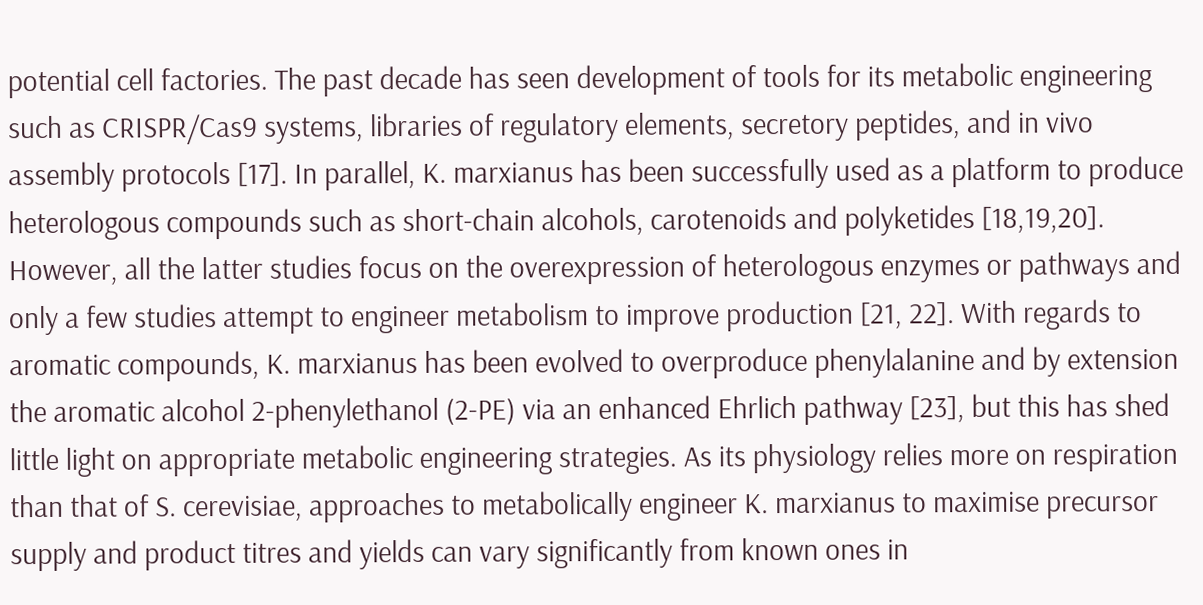potential cell factories. The past decade has seen development of tools for its metabolic engineering such as CRISPR/Cas9 systems, libraries of regulatory elements, secretory peptides, and in vivo assembly protocols [17]. In parallel, K. marxianus has been successfully used as a platform to produce heterologous compounds such as short-chain alcohols, carotenoids and polyketides [18,19,20]. However, all the latter studies focus on the overexpression of heterologous enzymes or pathways and only a few studies attempt to engineer metabolism to improve production [21, 22]. With regards to aromatic compounds, K. marxianus has been evolved to overproduce phenylalanine and by extension the aromatic alcohol 2-phenylethanol (2-PE) via an enhanced Ehrlich pathway [23], but this has shed little light on appropriate metabolic engineering strategies. As its physiology relies more on respiration than that of S. cerevisiae, approaches to metabolically engineer K. marxianus to maximise precursor supply and product titres and yields can vary significantly from known ones in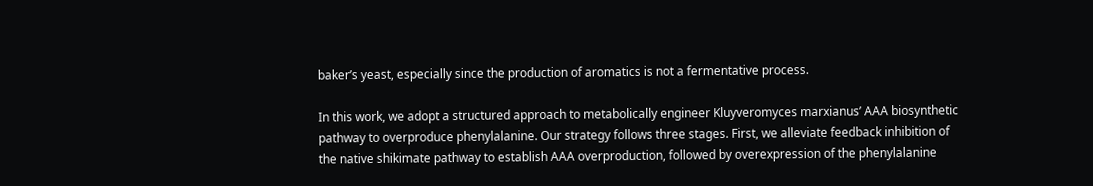baker’s yeast, especially since the production of aromatics is not a fermentative process.

In this work, we adopt a structured approach to metabolically engineer Kluyveromyces marxianus’ AAA biosynthetic pathway to overproduce phenylalanine. Our strategy follows three stages. First, we alleviate feedback inhibition of the native shikimate pathway to establish AAA overproduction, followed by overexpression of the phenylalanine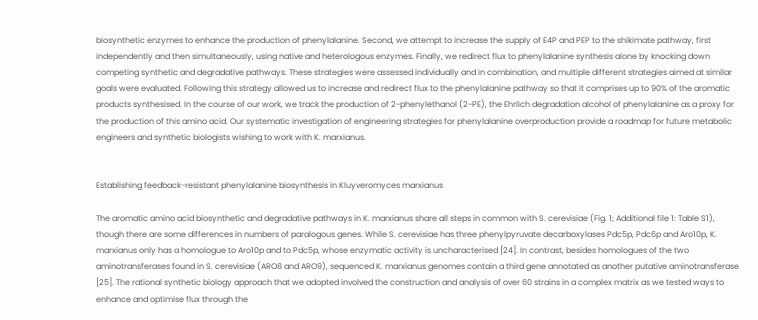biosynthetic enzymes to enhance the production of phenylalanine. Second, we attempt to increase the supply of E4P and PEP to the shikimate pathway, first independently and then simultaneously, using native and heterologous enzymes. Finally, we redirect flux to phenylalanine synthesis alone by knocking down competing synthetic and degradative pathways. These strategies were assessed individually and in combination, and multiple different strategies aimed at similar goals were evaluated. Following this strategy allowed us to increase and redirect flux to the phenylalanine pathway so that it comprises up to 90% of the aromatic products synthesised. In the course of our work, we track the production of 2-phenylethanol (2-PE), the Ehrlich degradation alcohol of phenylalanine as a proxy for the production of this amino acid. Our systematic investigation of engineering strategies for phenylalanine overproduction provide a roadmap for future metabolic engineers and synthetic biologists wishing to work with K. marxianus.


Establishing feedback-resistant phenylalanine biosynthesis in Kluyveromyces marxianus

The aromatic amino acid biosynthetic and degradative pathways in K. marxianus share all steps in common with S. cerevisiae (Fig. 1; Additional file 1: Table S1), though there are some differences in numbers of paralogous genes. While S. cerevisiae has three phenylpyruvate decarboxylases Pdc5p, Pdc6p and Aro10p, K. marxianus only has a homologue to Aro10p and to Pdc5p, whose enzymatic activity is uncharacterised [24]. In contrast, besides homologues of the two aminotransferases found in S. cerevisiae (ARO8 and ARO9), sequenced K. marxianus genomes contain a third gene annotated as another putative aminotransferase [25]. The rational synthetic biology approach that we adopted involved the construction and analysis of over 60 strains in a complex matrix as we tested ways to enhance and optimise flux through the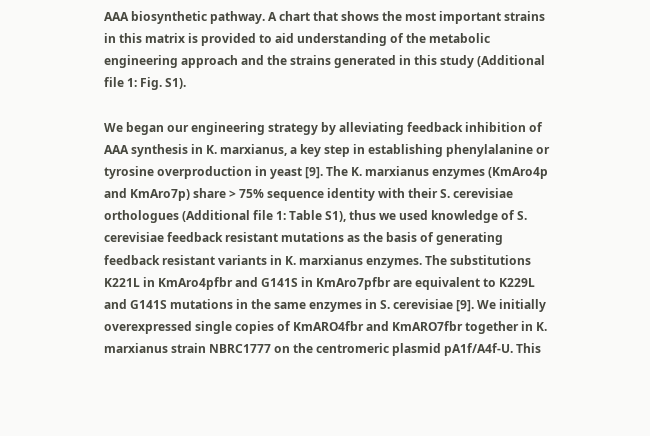AAA biosynthetic pathway. A chart that shows the most important strains in this matrix is provided to aid understanding of the metabolic engineering approach and the strains generated in this study (Additional file 1: Fig. S1).

We began our engineering strategy by alleviating feedback inhibition of AAA synthesis in K. marxianus, a key step in establishing phenylalanine or tyrosine overproduction in yeast [9]. The K. marxianus enzymes (KmAro4p and KmAro7p) share > 75% sequence identity with their S. cerevisiae orthologues (Additional file 1: Table S1), thus we used knowledge of S. cerevisiae feedback resistant mutations as the basis of generating feedback resistant variants in K. marxianus enzymes. The substitutions K221L in KmAro4pfbr and G141S in KmAro7pfbr are equivalent to K229L and G141S mutations in the same enzymes in S. cerevisiae [9]. We initially overexpressed single copies of KmARO4fbr and KmARO7fbr together in K. marxianus strain NBRC1777 on the centromeric plasmid pA1f/A4f-U. This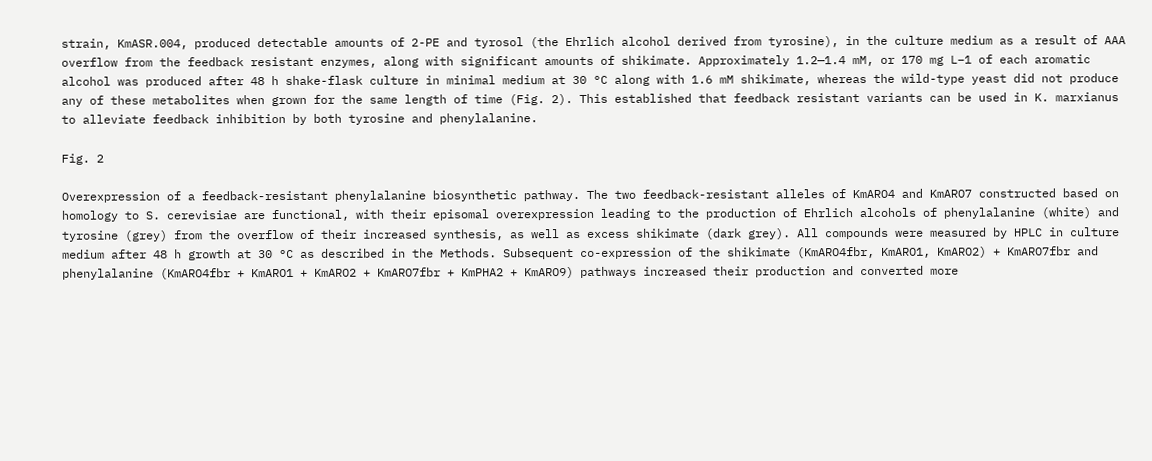strain, KmASR.004, produced detectable amounts of 2-PE and tyrosol (the Ehrlich alcohol derived from tyrosine), in the culture medium as a result of AAA overflow from the feedback resistant enzymes, along with significant amounts of shikimate. Approximately 1.2—1.4 mM, or 170 mg L−1 of each aromatic alcohol was produced after 48 h shake-flask culture in minimal medium at 30 °C along with 1.6 mM shikimate, whereas the wild-type yeast did not produce any of these metabolites when grown for the same length of time (Fig. 2). This established that feedback resistant variants can be used in K. marxianus to alleviate feedback inhibition by both tyrosine and phenylalanine.

Fig. 2

Overexpression of a feedback-resistant phenylalanine biosynthetic pathway. The two feedback-resistant alleles of KmARO4 and KmARO7 constructed based on homology to S. cerevisiae are functional, with their episomal overexpression leading to the production of Ehrlich alcohols of phenylalanine (white) and tyrosine (grey) from the overflow of their increased synthesis, as well as excess shikimate (dark grey). All compounds were measured by HPLC in culture medium after 48 h growth at 30 °C as described in the Methods. Subsequent co-expression of the shikimate (KmARO4fbr, KmARO1, KmARO2) + KmARO7fbr and phenylalanine (KmARO4fbr + KmARO1 + KmARO2 + KmARO7fbr + KmPHA2 + KmARO9) pathways increased their production and converted more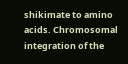shikimate to amino acids. Chromosomal integration of the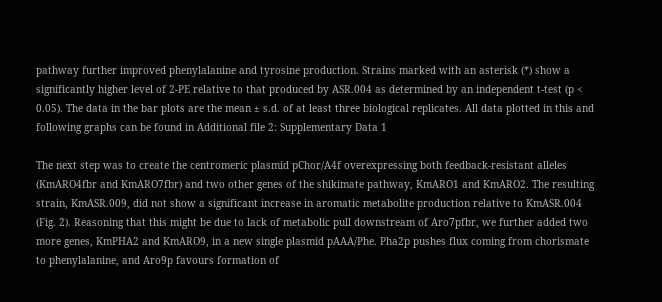pathway further improved phenylalanine and tyrosine production. Strains marked with an asterisk (*) show a significantly higher level of 2-PE relative to that produced by ASR.004 as determined by an independent t-test (p < 0.05). The data in the bar plots are the mean ± s.d. of at least three biological replicates. All data plotted in this and following graphs can be found in Additional file 2: Supplementary Data 1

The next step was to create the centromeric plasmid pChor/A4f overexpressing both feedback-resistant alleles (KmARO4fbr and KmARO7fbr) and two other genes of the shikimate pathway, KmARO1 and KmARO2. The resulting strain, KmASR.009, did not show a significant increase in aromatic metabolite production relative to KmASR.004 (Fig. 2). Reasoning that this might be due to lack of metabolic pull downstream of Aro7pfbr, we further added two more genes, KmPHA2 and KmARO9, in a new single plasmid pAAA/Phe. Pha2p pushes flux coming from chorismate to phenylalanine, and Aro9p favours formation of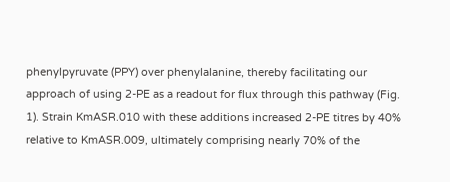phenylpyruvate (PPY) over phenylalanine, thereby facilitating our approach of using 2-PE as a readout for flux through this pathway (Fig. 1). Strain KmASR.010 with these additions increased 2-PE titres by 40% relative to KmASR.009, ultimately comprising nearly 70% of the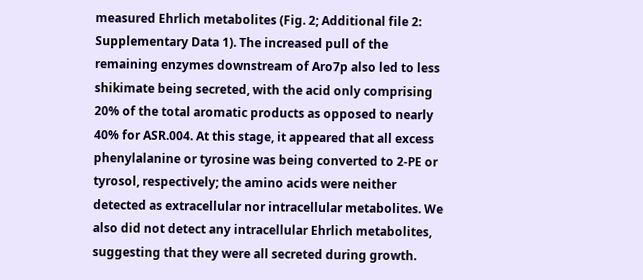measured Ehrlich metabolites (Fig. 2; Additional file 2: Supplementary Data 1). The increased pull of the remaining enzymes downstream of Aro7p also led to less shikimate being secreted, with the acid only comprising 20% of the total aromatic products as opposed to nearly 40% for ASR.004. At this stage, it appeared that all excess phenylalanine or tyrosine was being converted to 2-PE or tyrosol, respectively; the amino acids were neither detected as extracellular nor intracellular metabolites. We also did not detect any intracellular Ehrlich metabolites, suggesting that they were all secreted during growth.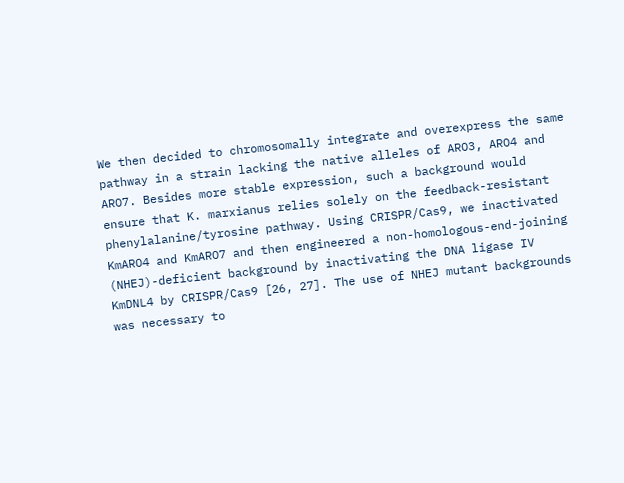We then decided to chromosomally integrate and overexpress the same pathway in a strain lacking the native alleles of ARO3, ARO4 and ARO7. Besides more stable expression, such a background would ensure that K. marxianus relies solely on the feedback-resistant phenylalanine/tyrosine pathway. Using CRISPR/Cas9, we inactivated KmARO4 and KmARO7 and then engineered a non-homologous-end-joining (NHEJ)-deficient background by inactivating the DNA ligase IV KmDNL4 by CRISPR/Cas9 [26, 27]. The use of NHEJ mutant backgrounds was necessary to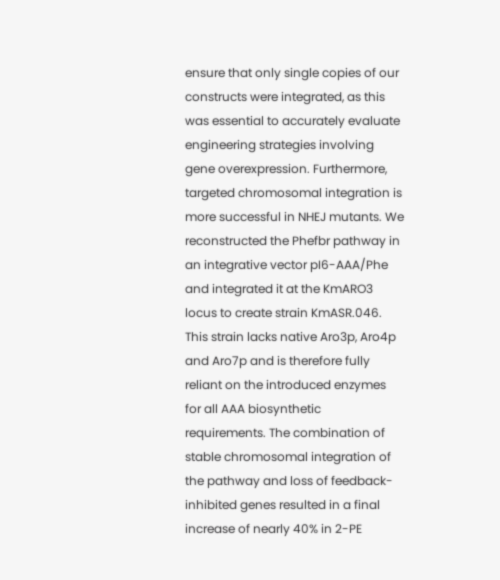ensure that only single copies of our constructs were integrated, as this was essential to accurately evaluate engineering strategies involving gene overexpression. Furthermore, targeted chromosomal integration is more successful in NHEJ mutants. We reconstructed the Phefbr pathway in an integrative vector pI6-AAA/Phe and integrated it at the KmARO3 locus to create strain KmASR.046. This strain lacks native Aro3p, Aro4p and Aro7p and is therefore fully reliant on the introduced enzymes for all AAA biosynthetic requirements. The combination of stable chromosomal integration of the pathway and loss of feedback-inhibited genes resulted in a final increase of nearly 40% in 2-PE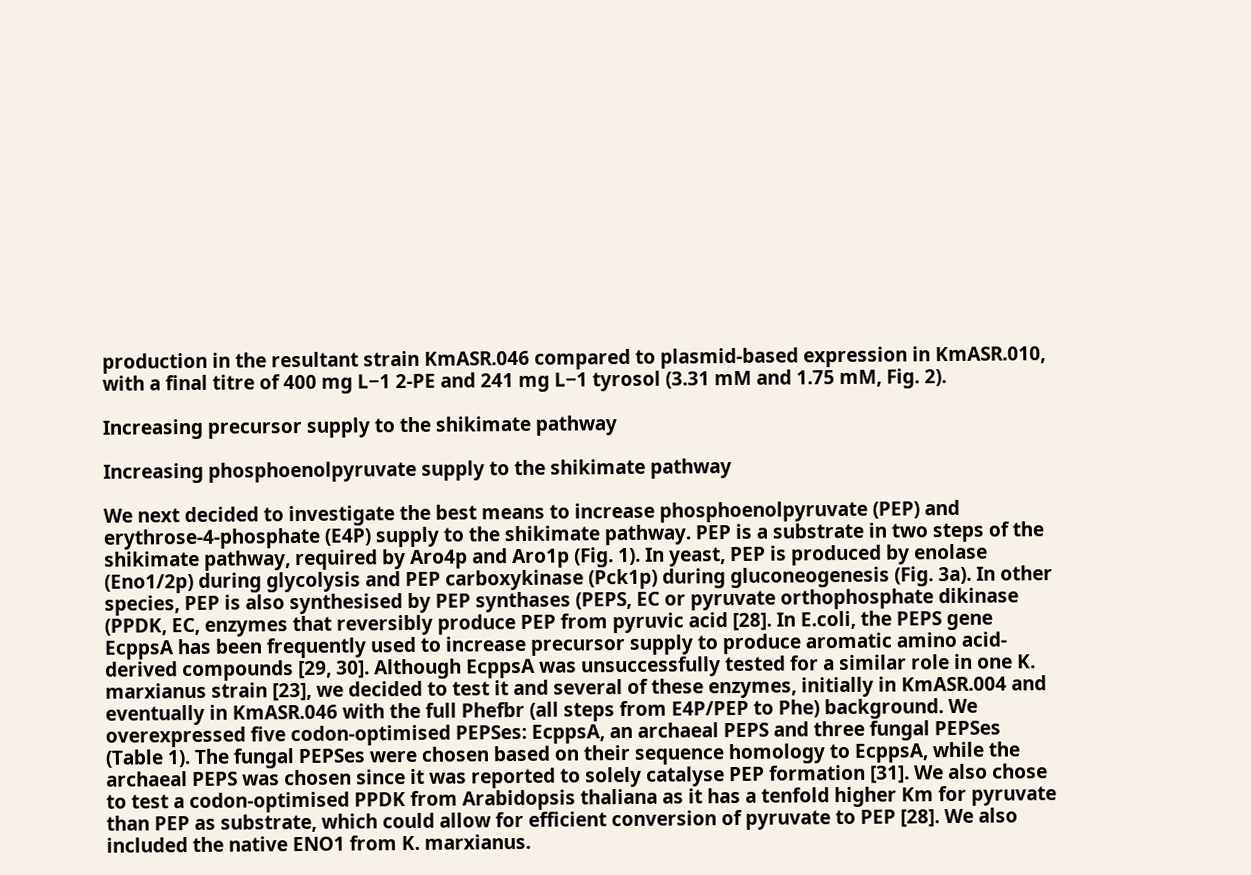production in the resultant strain KmASR.046 compared to plasmid-based expression in KmASR.010, with a final titre of 400 mg L−1 2-PE and 241 mg L−1 tyrosol (3.31 mM and 1.75 mM, Fig. 2).

Increasing precursor supply to the shikimate pathway

Increasing phosphoenolpyruvate supply to the shikimate pathway

We next decided to investigate the best means to increase phosphoenolpyruvate (PEP) and erythrose-4-phosphate (E4P) supply to the shikimate pathway. PEP is a substrate in two steps of the shikimate pathway, required by Aro4p and Aro1p (Fig. 1). In yeast, PEP is produced by enolase (Eno1/2p) during glycolysis and PEP carboxykinase (Pck1p) during gluconeogenesis (Fig. 3a). In other species, PEP is also synthesised by PEP synthases (PEPS, EC or pyruvate orthophosphate dikinase (PPDK, EC, enzymes that reversibly produce PEP from pyruvic acid [28]. In E.coli, the PEPS gene EcppsA has been frequently used to increase precursor supply to produce aromatic amino acid-derived compounds [29, 30]. Although EcppsA was unsuccessfully tested for a similar role in one K. marxianus strain [23], we decided to test it and several of these enzymes, initially in KmASR.004 and eventually in KmASR.046 with the full Phefbr (all steps from E4P/PEP to Phe) background. We overexpressed five codon-optimised PEPSes: EcppsA, an archaeal PEPS and three fungal PEPSes (Table 1). The fungal PEPSes were chosen based on their sequence homology to EcppsA, while the archaeal PEPS was chosen since it was reported to solely catalyse PEP formation [31]. We also chose to test a codon-optimised PPDK from Arabidopsis thaliana as it has a tenfold higher Km for pyruvate than PEP as substrate, which could allow for efficient conversion of pyruvate to PEP [28]. We also included the native ENO1 from K. marxianus.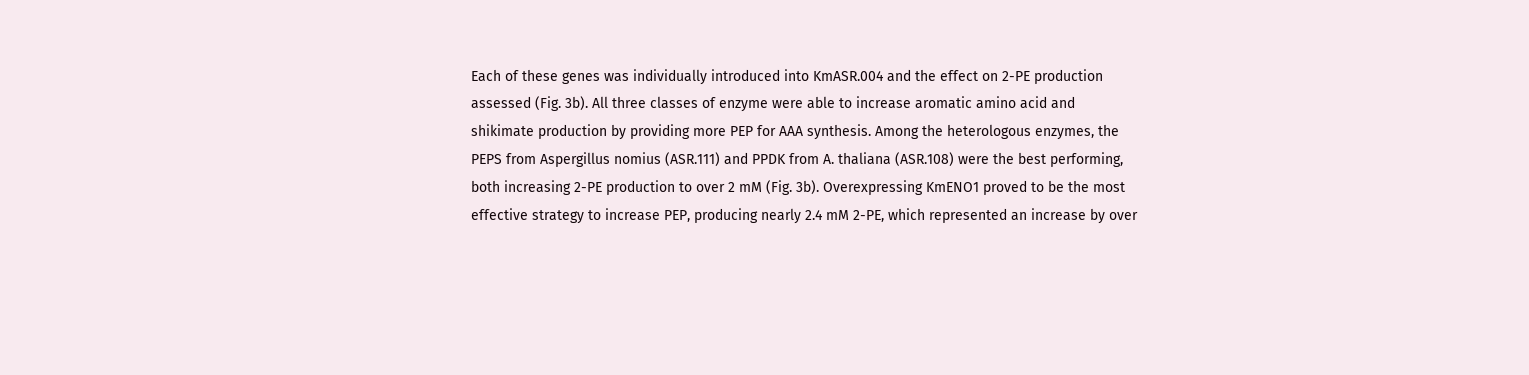Each of these genes was individually introduced into KmASR.004 and the effect on 2-PE production assessed (Fig. 3b). All three classes of enzyme were able to increase aromatic amino acid and shikimate production by providing more PEP for AAA synthesis. Among the heterologous enzymes, the PEPS from Aspergillus nomius (ASR.111) and PPDK from A. thaliana (ASR.108) were the best performing, both increasing 2-PE production to over 2 mM (Fig. 3b). Overexpressing KmENO1 proved to be the most effective strategy to increase PEP, producing nearly 2.4 mM 2-PE, which represented an increase by over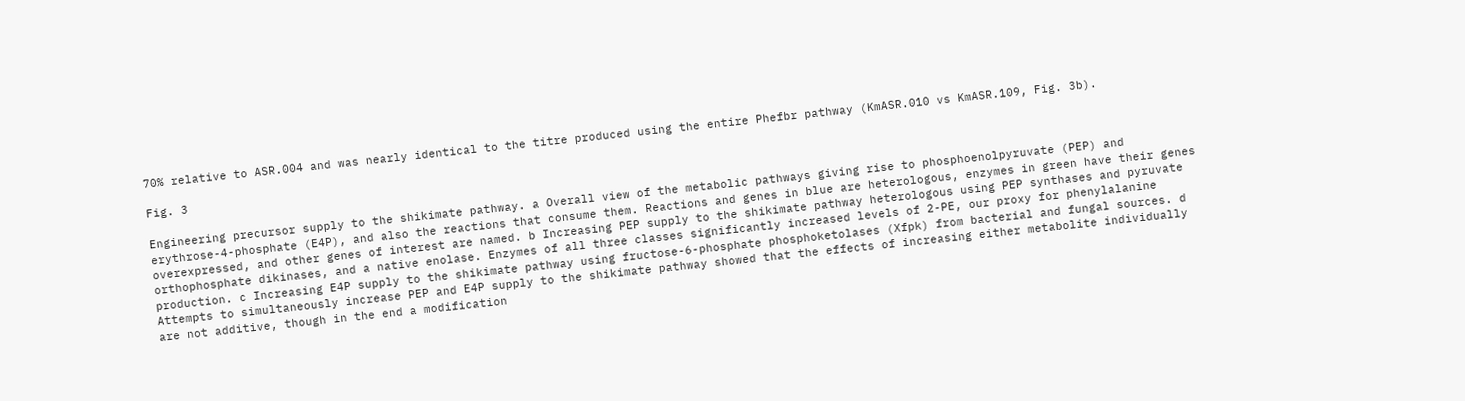70% relative to ASR.004 and was nearly identical to the titre produced using the entire Phefbr pathway (KmASR.010 vs KmASR.109, Fig. 3b).

Fig. 3

Engineering precursor supply to the shikimate pathway. a Overall view of the metabolic pathways giving rise to phosphoenolpyruvate (PEP) and erythrose-4-phosphate (E4P), and also the reactions that consume them. Reactions and genes in blue are heterologous, enzymes in green have their genes overexpressed, and other genes of interest are named. b Increasing PEP supply to the shikimate pathway heterologous using PEP synthases and pyruvate orthophosphate dikinases, and a native enolase. Enzymes of all three classes significantly increased levels of 2-PE, our proxy for phenylalanine production. c Increasing E4P supply to the shikimate pathway using fructose-6-phosphate phosphoketolases (Xfpk) from bacterial and fungal sources. d Attempts to simultaneously increase PEP and E4P supply to the shikimate pathway showed that the effects of increasing either metabolite individually are not additive, though in the end a modification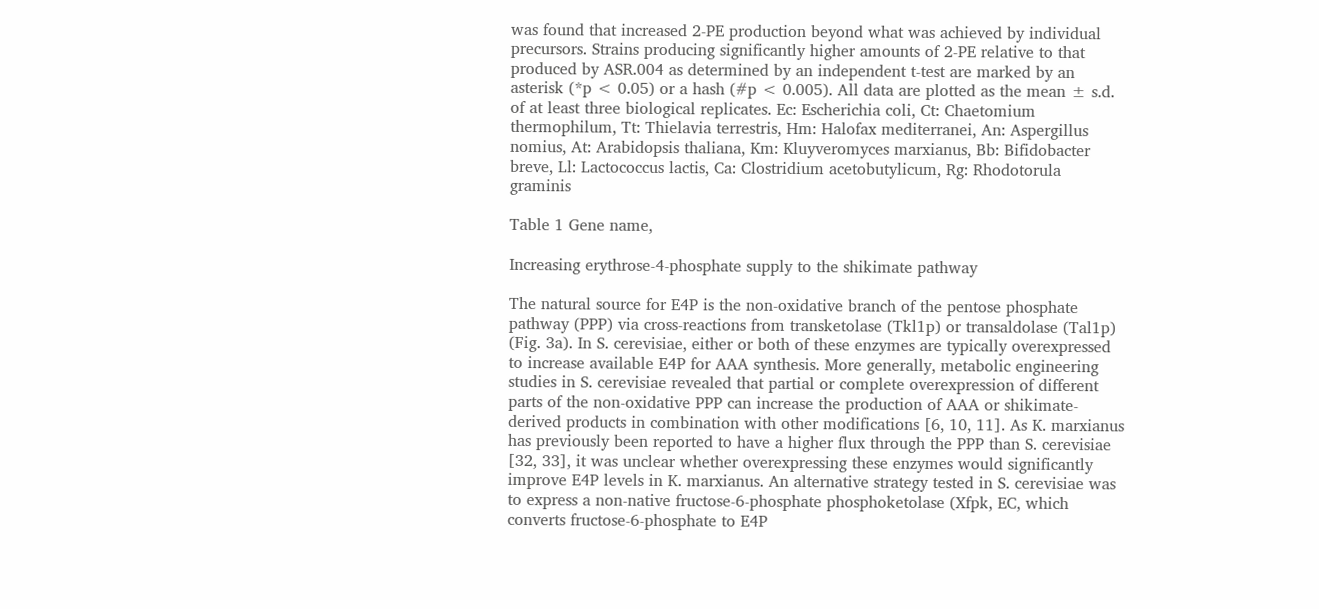was found that increased 2-PE production beyond what was achieved by individual precursors. Strains producing significantly higher amounts of 2-PE relative to that produced by ASR.004 as determined by an independent t-test are marked by an asterisk (*p < 0.05) or a hash (#p < 0.005). All data are plotted as the mean ± s.d. of at least three biological replicates. Ec: Escherichia coli, Ct: Chaetomium thermophilum, Tt: Thielavia terrestris, Hm: Halofax mediterranei, An: Aspergillus nomius, At: Arabidopsis thaliana, Km: Kluyveromyces marxianus, Bb: Bifidobacter breve, Ll: Lactococcus lactis, Ca: Clostridium acetobutylicum, Rg: Rhodotorula graminis

Table 1 Gene name,

Increasing erythrose-4-phosphate supply to the shikimate pathway

The natural source for E4P is the non-oxidative branch of the pentose phosphate pathway (PPP) via cross-reactions from transketolase (Tkl1p) or transaldolase (Tal1p) (Fig. 3a). In S. cerevisiae, either or both of these enzymes are typically overexpressed to increase available E4P for AAA synthesis. More generally, metabolic engineering studies in S. cerevisiae revealed that partial or complete overexpression of different parts of the non-oxidative PPP can increase the production of AAA or shikimate-derived products in combination with other modifications [6, 10, 11]. As K. marxianus has previously been reported to have a higher flux through the PPP than S. cerevisiae [32, 33], it was unclear whether overexpressing these enzymes would significantly improve E4P levels in K. marxianus. An alternative strategy tested in S. cerevisiae was to express a non-native fructose-6-phosphate phosphoketolase (Xfpk, EC, which converts fructose-6-phosphate to E4P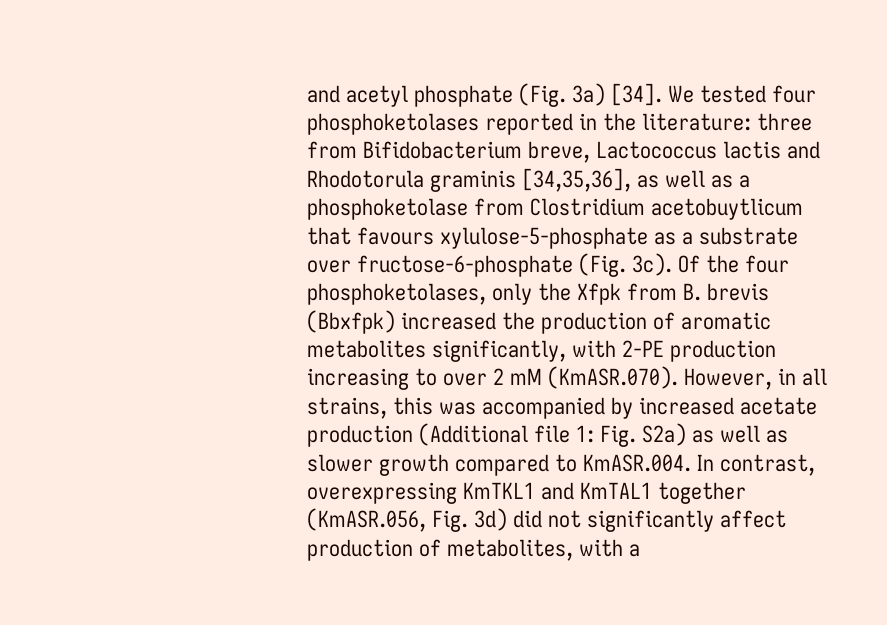and acetyl phosphate (Fig. 3a) [34]. We tested four phosphoketolases reported in the literature: three from Bifidobacterium breve, Lactococcus lactis and Rhodotorula graminis [34,35,36], as well as a phosphoketolase from Clostridium acetobuytlicum that favours xylulose-5-phosphate as a substrate over fructose-6-phosphate (Fig. 3c). Of the four phosphoketolases, only the Xfpk from B. brevis (Bbxfpk) increased the production of aromatic metabolites significantly, with 2-PE production increasing to over 2 mM (KmASR.070). However, in all strains, this was accompanied by increased acetate production (Additional file 1: Fig. S2a) as well as slower growth compared to KmASR.004. In contrast, overexpressing KmTKL1 and KmTAL1 together (KmASR.056, Fig. 3d) did not significantly affect production of metabolites, with a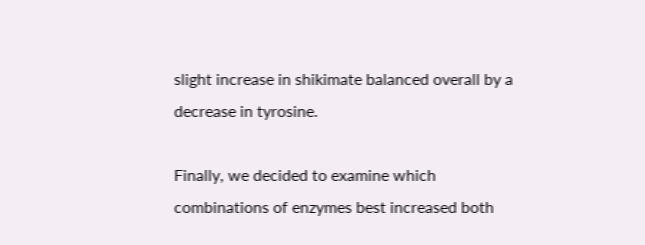slight increase in shikimate balanced overall by a decrease in tyrosine.

Finally, we decided to examine which combinations of enzymes best increased both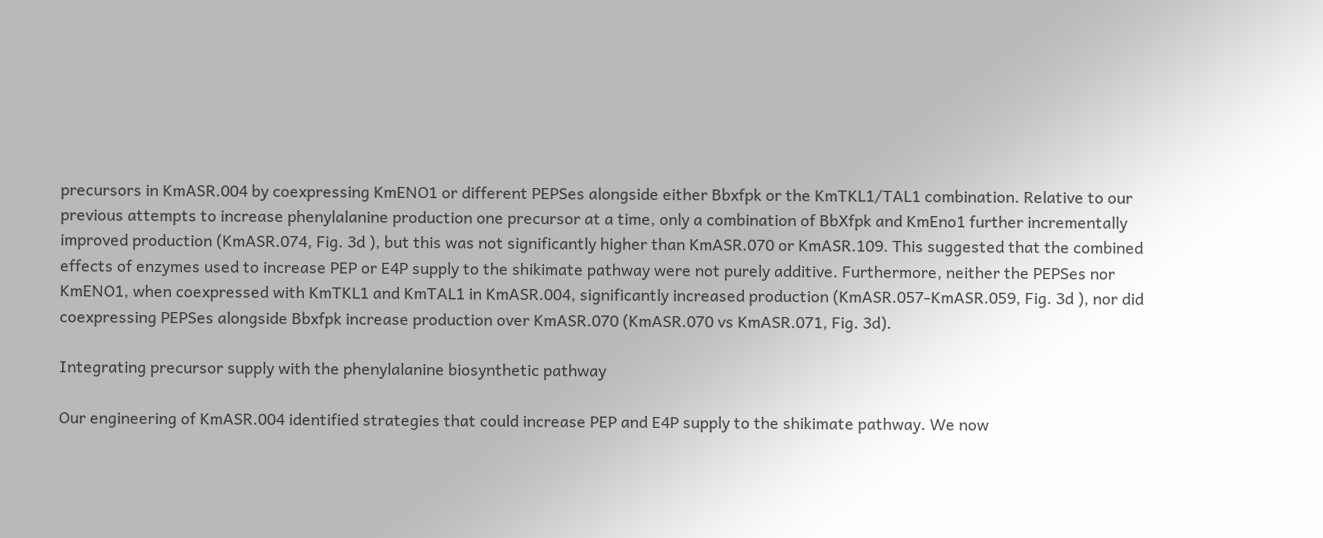precursors in KmASR.004 by coexpressing KmENO1 or different PEPSes alongside either Bbxfpk or the KmTKL1/TAL1 combination. Relative to our previous attempts to increase phenylalanine production one precursor at a time, only a combination of BbXfpk and KmEno1 further incrementally improved production (KmASR.074, Fig. 3d ), but this was not significantly higher than KmASR.070 or KmASR.109. This suggested that the combined effects of enzymes used to increase PEP or E4P supply to the shikimate pathway were not purely additive. Furthermore, neither the PEPSes nor KmENO1, when coexpressed with KmTKL1 and KmTAL1 in KmASR.004, significantly increased production (KmASR.057-KmASR.059, Fig. 3d ), nor did coexpressing PEPSes alongside Bbxfpk increase production over KmASR.070 (KmASR.070 vs KmASR.071, Fig. 3d).

Integrating precursor supply with the phenylalanine biosynthetic pathway

Our engineering of KmASR.004 identified strategies that could increase PEP and E4P supply to the shikimate pathway. We now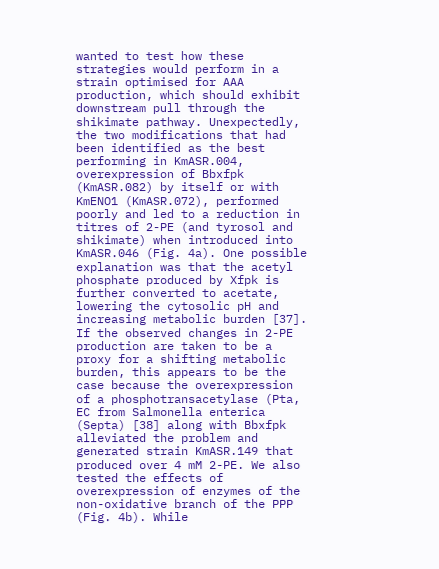wanted to test how these strategies would perform in a strain optimised for AAA production, which should exhibit downstream pull through the shikimate pathway. Unexpectedly, the two modifications that had been identified as the best performing in KmASR.004, overexpression of Bbxfpk (KmASR.082) by itself or with KmENO1 (KmASR.072), performed poorly and led to a reduction in titres of 2-PE (and tyrosol and shikimate) when introduced into KmASR.046 (Fig. 4a). One possible explanation was that the acetyl phosphate produced by Xfpk is further converted to acetate, lowering the cytosolic pH and increasing metabolic burden [37]. If the observed changes in 2-PE production are taken to be a proxy for a shifting metabolic burden, this appears to be the case because the overexpression of a phosphotransacetylase (Pta, EC from Salmonella enterica (Septa) [38] along with Bbxfpk alleviated the problem and generated strain KmASR.149 that produced over 4 mM 2-PE. We also tested the effects of overexpression of enzymes of the non-oxidative branch of the PPP (Fig. 4b). While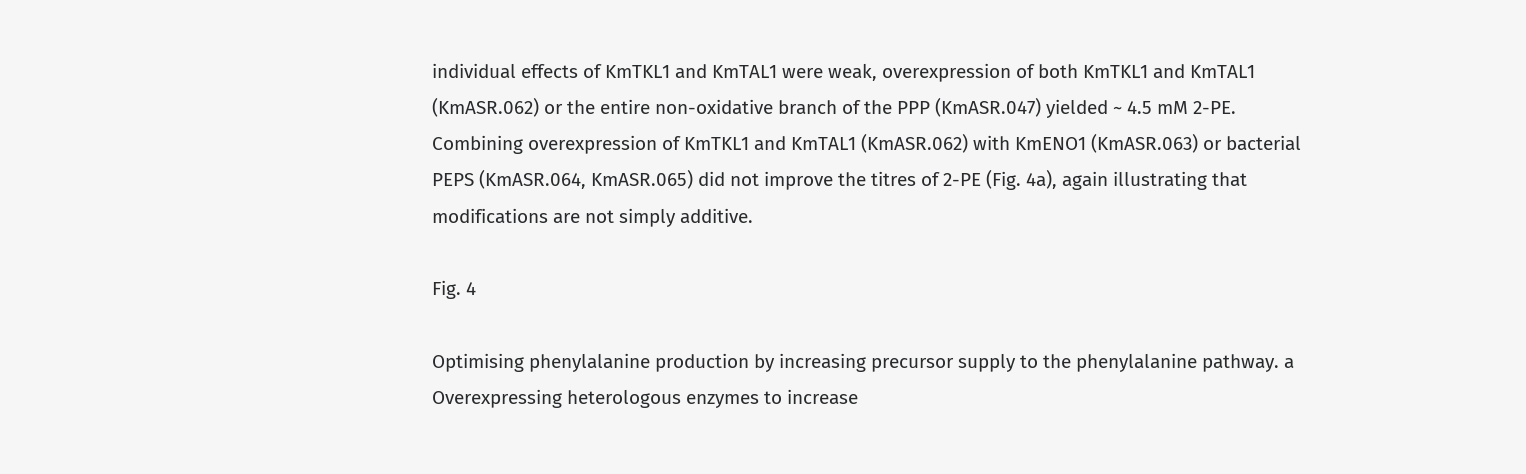individual effects of KmTKL1 and KmTAL1 were weak, overexpression of both KmTKL1 and KmTAL1 (KmASR.062) or the entire non-oxidative branch of the PPP (KmASR.047) yielded ~ 4.5 mM 2-PE. Combining overexpression of KmTKL1 and KmTAL1 (KmASR.062) with KmENO1 (KmASR.063) or bacterial PEPS (KmASR.064, KmASR.065) did not improve the titres of 2-PE (Fig. 4a), again illustrating that modifications are not simply additive.

Fig. 4

Optimising phenylalanine production by increasing precursor supply to the phenylalanine pathway. a Overexpressing heterologous enzymes to increase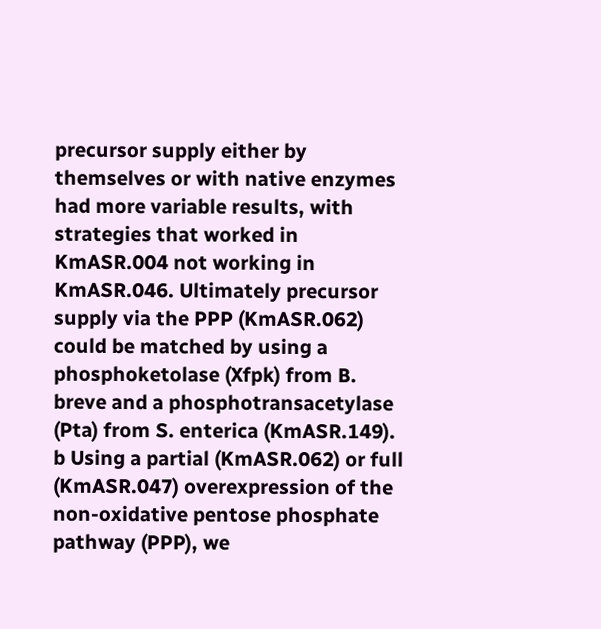precursor supply either by themselves or with native enzymes had more variable results, with strategies that worked in KmASR.004 not working in KmASR.046. Ultimately precursor supply via the PPP (KmASR.062) could be matched by using a phosphoketolase (Xfpk) from B. breve and a phosphotransacetylase (Pta) from S. enterica (KmASR.149). b Using a partial (KmASR.062) or full (KmASR.047) overexpression of the non-oxidative pentose phosphate pathway (PPP), we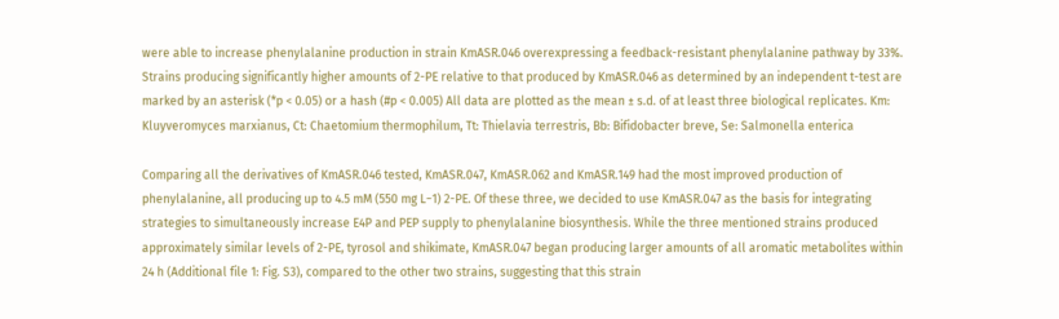were able to increase phenylalanine production in strain KmASR.046 overexpressing a feedback-resistant phenylalanine pathway by 33%. Strains producing significantly higher amounts of 2-PE relative to that produced by KmASR.046 as determined by an independent t-test are marked by an asterisk (*p < 0.05) or a hash (#p < 0.005) All data are plotted as the mean ± s.d. of at least three biological replicates. Km: Kluyveromyces marxianus, Ct: Chaetomium thermophilum, Tt: Thielavia terrestris, Bb: Bifidobacter breve, Se: Salmonella enterica

Comparing all the derivatives of KmASR.046 tested, KmASR.047, KmASR.062 and KmASR.149 had the most improved production of phenylalanine, all producing up to 4.5 mM (550 mg L−1) 2-PE. Of these three, we decided to use KmASR.047 as the basis for integrating strategies to simultaneously increase E4P and PEP supply to phenylalanine biosynthesis. While the three mentioned strains produced approximately similar levels of 2-PE, tyrosol and shikimate, KmASR.047 began producing larger amounts of all aromatic metabolites within 24 h (Additional file 1: Fig. S3), compared to the other two strains, suggesting that this strain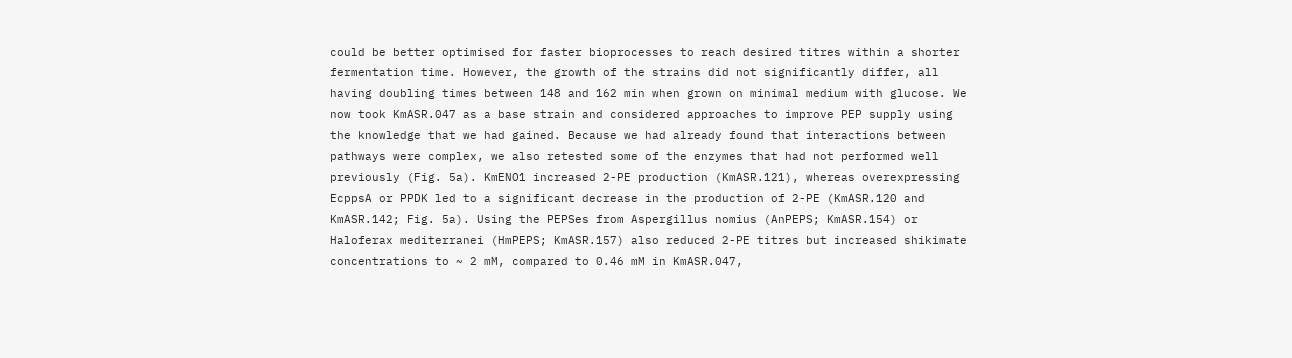could be better optimised for faster bioprocesses to reach desired titres within a shorter fermentation time. However, the growth of the strains did not significantly differ, all having doubling times between 148 and 162 min when grown on minimal medium with glucose. We now took KmASR.047 as a base strain and considered approaches to improve PEP supply using the knowledge that we had gained. Because we had already found that interactions between pathways were complex, we also retested some of the enzymes that had not performed well previously (Fig. 5a). KmENO1 increased 2-PE production (KmASR.121), whereas overexpressing EcppsA or PPDK led to a significant decrease in the production of 2-PE (KmASR.120 and KmASR.142; Fig. 5a). Using the PEPSes from Aspergillus nomius (AnPEPS; KmASR.154) or Haloferax mediterranei (HmPEPS; KmASR.157) also reduced 2-PE titres but increased shikimate concentrations to ~ 2 mM, compared to 0.46 mM in KmASR.047,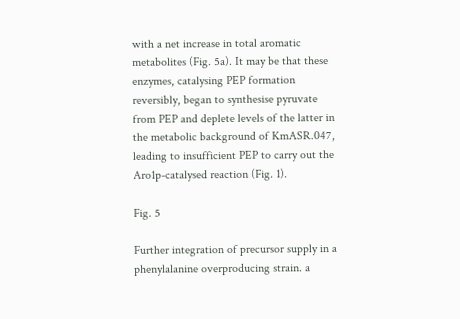with a net increase in total aromatic metabolites (Fig. 5a). It may be that these enzymes, catalysing PEP formation reversibly, began to synthesise pyruvate from PEP and deplete levels of the latter in the metabolic background of KmASR.047, leading to insufficient PEP to carry out the Aro1p-catalysed reaction (Fig. 1).

Fig. 5

Further integration of precursor supply in a phenylalanine overproducing strain. a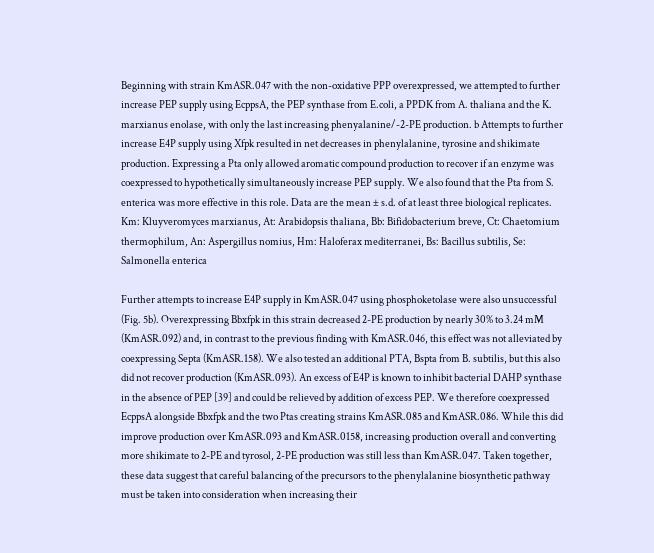Beginning with strain KmASR.047 with the non-oxidative PPP overexpressed, we attempted to further increase PEP supply using EcppsA, the PEP synthase from E.coli, a PPDK from A. thaliana and the K. marxianus enolase, with only the last increasing phenyalanine/-2-PE production. b Attempts to further increase E4P supply using Xfpk resulted in net decreases in phenylalanine, tyrosine and shikimate production. Expressing a Pta only allowed aromatic compound production to recover if an enzyme was coexpressed to hypothetically simultaneously increase PEP supply. We also found that the Pta from S. enterica was more effective in this role. Data are the mean ± s.d. of at least three biological replicates. Km: Kluyveromyces marxianus, At: Arabidopsis thaliana, Bb: Bifidobacterium breve, Ct: Chaetomium thermophilum, An: Aspergillus nomius, Hm: Haloferax mediterranei, Bs: Bacillus subtilis, Se: Salmonella enterica

Further attempts to increase E4P supply in KmASR.047 using phosphoketolase were also unsuccessful (Fig. 5b). Overexpressing Bbxfpk in this strain decreased 2-PE production by nearly 30% to 3.24 mM (KmASR.092) and, in contrast to the previous finding with KmASR.046, this effect was not alleviated by coexpressing Septa (KmASR.158). We also tested an additional PTA, Bspta from B. subtilis, but this also did not recover production (KmASR.093). An excess of E4P is known to inhibit bacterial DAHP synthase in the absence of PEP [39] and could be relieved by addition of excess PEP. We therefore coexpressed EcppsA alongside Bbxfpk and the two Ptas creating strains KmASR.085 and KmASR.086. While this did improve production over KmASR.093 and KmASR.0158, increasing production overall and converting more shikimate to 2-PE and tyrosol, 2-PE production was still less than KmASR.047. Taken together, these data suggest that careful balancing of the precursors to the phenylalanine biosynthetic pathway must be taken into consideration when increasing their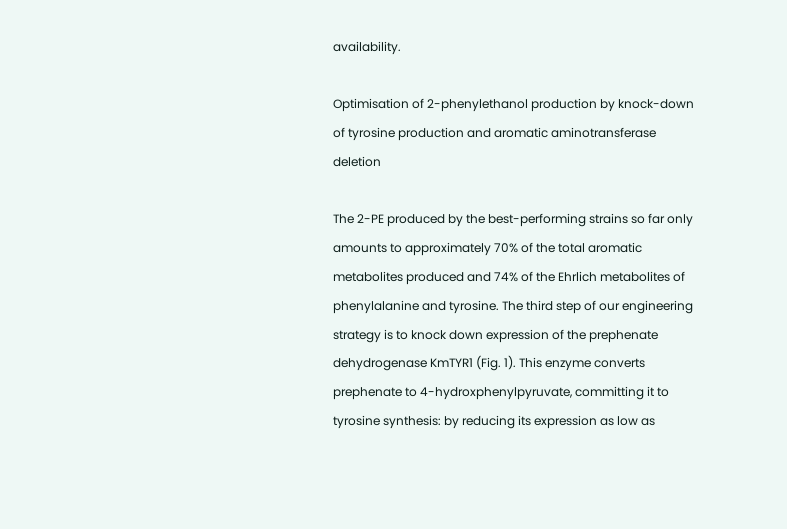availability.

Optimisation of 2-phenylethanol production by knock-down of tyrosine production and aromatic aminotransferase deletion

The 2-PE produced by the best-performing strains so far only amounts to approximately 70% of the total aromatic metabolites produced and 74% of the Ehrlich metabolites of phenylalanine and tyrosine. The third step of our engineering strategy is to knock down expression of the prephenate dehydrogenase KmTYR1 (Fig. 1). This enzyme converts prephenate to 4-hydroxphenylpyruvate, committing it to tyrosine synthesis: by reducing its expression as low as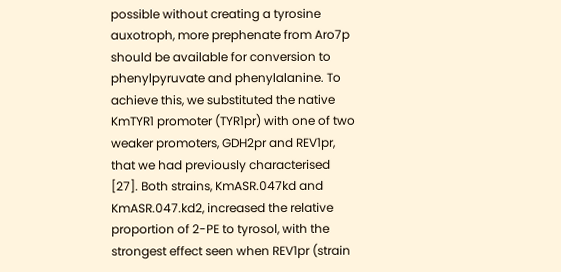possible without creating a tyrosine auxotroph, more prephenate from Aro7p should be available for conversion to phenylpyruvate and phenylalanine. To achieve this, we substituted the native KmTYR1 promoter (TYR1pr) with one of two weaker promoters, GDH2pr and REV1pr, that we had previously characterised [27]. Both strains, KmASR.047kd and KmASR.047.kd2, increased the relative proportion of 2-PE to tyrosol, with the strongest effect seen when REV1pr (strain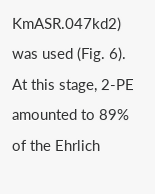KmASR.047kd2) was used (Fig. 6). At this stage, 2-PE amounted to 89% of the Ehrlich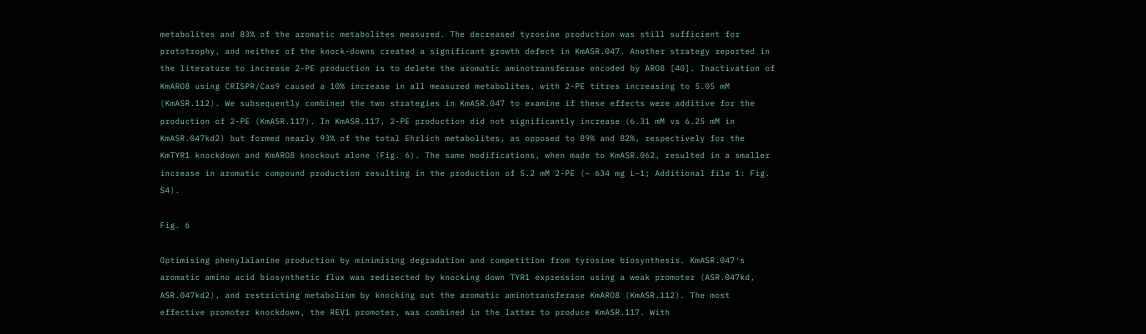metabolites and 83% of the aromatic metabolites measured. The decreased tyrosine production was still sufficient for prototrophy, and neither of the knock-downs created a significant growth defect in KmASR.047. Another strategy reported in the literature to increase 2-PE production is to delete the aromatic aminotransferase encoded by ARO8 [40]. Inactivation of KmARO8 using CRISPR/Cas9 caused a 10% increase in all measured metabolites, with 2-PE titres increasing to 5.05 mM (KmASR.112). We subsequently combined the two strategies in KmASR.047 to examine if these effects were additive for the production of 2-PE (KmASR.117). In KmASR.117, 2-PE production did not significantly increase (6.31 mM vs 6.25 mM in KmASR.047kd2) but formed nearly 93% of the total Ehrlich metabolites, as opposed to 89% and 82%, respectively for the KmTYR1 knockdown and KmARO8 knockout alone (Fig. 6). The same modifications, when made to KmASR.062, resulted in a smaller increase in aromatic compound production resulting in the production of 5.2 mM 2-PE (~ 634 mg L−1; Additional file 1: Fig. S4).

Fig. 6

Optimising phenylalanine production by minimising degradation and competition from tyrosine biosynthesis. KmASR.047′s aromatic amino acid biosynthetic flux was redirected by knocking down TYR1 expression using a weak promoter (ASR.047kd, ASR.047kd2), and restricting metabolism by knocking out the aromatic aminotransferase KmARO8 (KmASR.112). The most effective promoter knockdown, the REV1 promoter, was combined in the latter to produce KmASR.117. With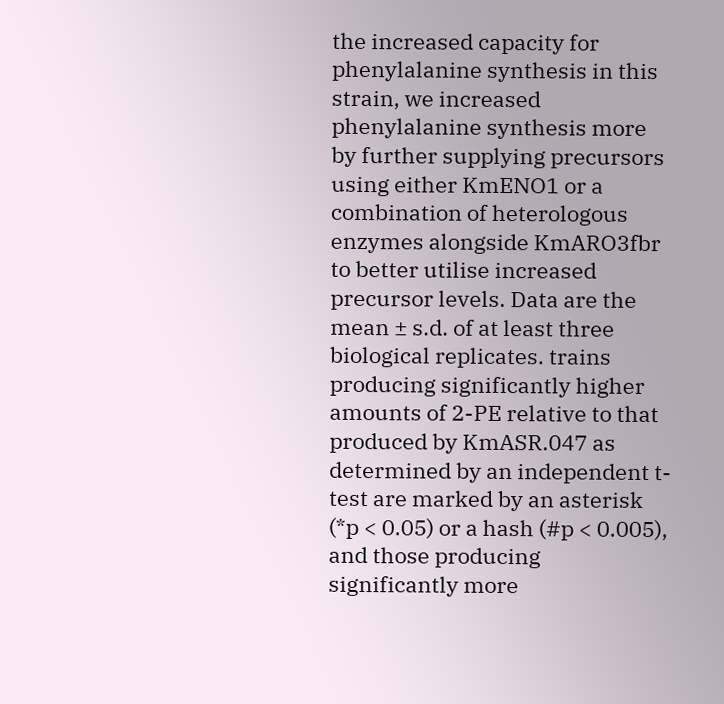the increased capacity for phenylalanine synthesis in this strain, we increased phenylalanine synthesis more by further supplying precursors using either KmENO1 or a combination of heterologous enzymes alongside KmARO3fbr to better utilise increased precursor levels. Data are the mean ± s.d. of at least three biological replicates. trains producing significantly higher amounts of 2-PE relative to that produced by KmASR.047 as determined by an independent t-test are marked by an asterisk (*p < 0.05) or a hash (#p < 0.005), and those producing significantly more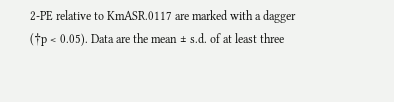2-PE relative to KmASR.0117 are marked with a dagger (†p < 0.05). Data are the mean ± s.d. of at least three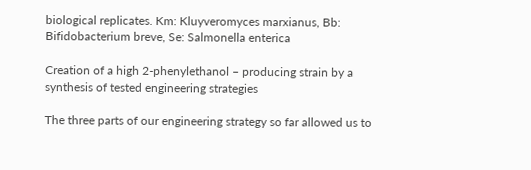biological replicates. Km: Kluyveromyces marxianus, Bb: Bifidobacterium breve, Se: Salmonella enterica

Creation of a high 2-phenylethanol – producing strain by a synthesis of tested engineering strategies

The three parts of our engineering strategy so far allowed us to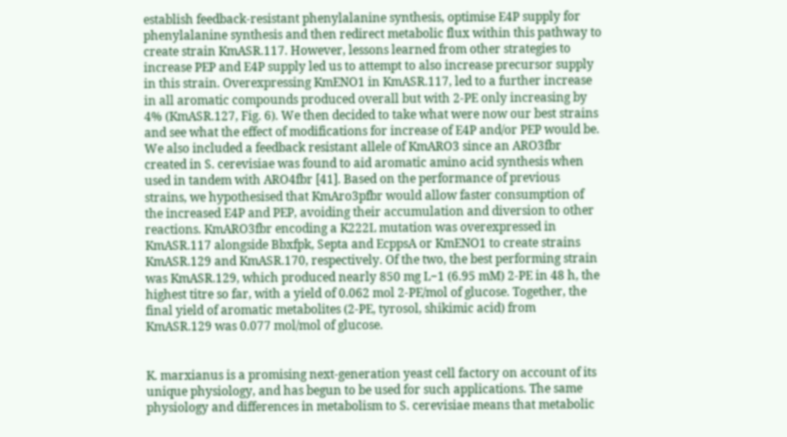establish feedback-resistant phenylalanine synthesis, optimise E4P supply for phenylalanine synthesis and then redirect metabolic flux within this pathway to create strain KmASR.117. However, lessons learned from other strategies to increase PEP and E4P supply led us to attempt to also increase precursor supply in this strain. Overexpressing KmENO1 in KmASR.117, led to a further increase in all aromatic compounds produced overall but with 2-PE only increasing by 4% (KmASR.127, Fig. 6). We then decided to take what were now our best strains and see what the effect of modifications for increase of E4P and/or PEP would be. We also included a feedback resistant allele of KmARO3 since an ARO3fbr created in S. cerevisiae was found to aid aromatic amino acid synthesis when used in tandem with ARO4fbr [41]. Based on the performance of previous strains, we hypothesised that KmAro3pfbr would allow faster consumption of the increased E4P and PEP, avoiding their accumulation and diversion to other reactions. KmARO3fbr encoding a K222L mutation was overexpressed in KmASR.117 alongside Bbxfpk, Septa and EcppsA or KmENO1 to create strains KmASR.129 and KmASR.170, respectively. Of the two, the best performing strain was KmASR.129, which produced nearly 850 mg L−1 (6.95 mM) 2-PE in 48 h, the highest titre so far, with a yield of 0.062 mol 2-PE/mol of glucose. Together, the final yield of aromatic metabolites (2-PE, tyrosol, shikimic acid) from KmASR.129 was 0.077 mol/mol of glucose.


K. marxianus is a promising next-generation yeast cell factory on account of its unique physiology, and has begun to be used for such applications. The same physiology and differences in metabolism to S. cerevisiae means that metabolic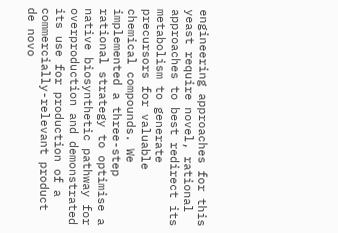engineering approaches for this yeast require novel, rational approaches to best redirect its metabolism to generate precursors for valuable chemical compounds. We implemented a three-step rational strategy to optimise a native biosynthetic pathway for overproduction and demonstrated its use for production of a commercially-relevant product de novo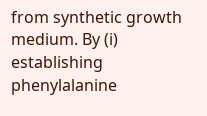from synthetic growth medium. By (i) establishing phenylalanine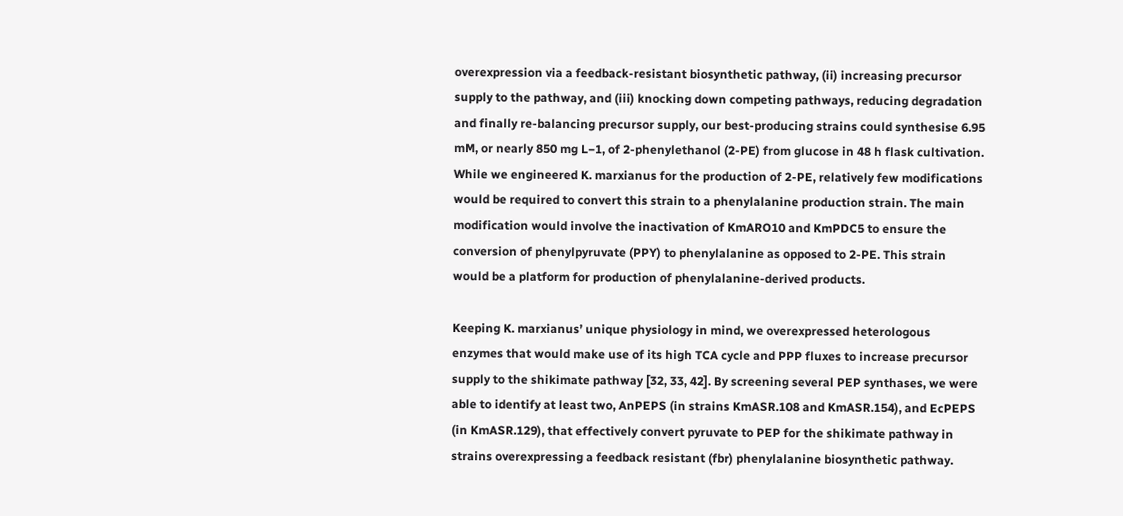overexpression via a feedback-resistant biosynthetic pathway, (ii) increasing precursor supply to the pathway, and (iii) knocking down competing pathways, reducing degradation and finally re-balancing precursor supply, our best-producing strains could synthesise 6.95 mM, or nearly 850 mg L−1, of 2-phenylethanol (2-PE) from glucose in 48 h flask cultivation. While we engineered K. marxianus for the production of 2-PE, relatively few modifications would be required to convert this strain to a phenylalanine production strain. The main modification would involve the inactivation of KmARO10 and KmPDC5 to ensure the conversion of phenylpyruvate (PPY) to phenylalanine as opposed to 2-PE. This strain would be a platform for production of phenylalanine-derived products.

Keeping K. marxianus’ unique physiology in mind, we overexpressed heterologous enzymes that would make use of its high TCA cycle and PPP fluxes to increase precursor supply to the shikimate pathway [32, 33, 42]. By screening several PEP synthases, we were able to identify at least two, AnPEPS (in strains KmASR.108 and KmASR.154), and EcPEPS (in KmASR.129), that effectively convert pyruvate to PEP for the shikimate pathway in strains overexpressing a feedback resistant (fbr) phenylalanine biosynthetic pathway.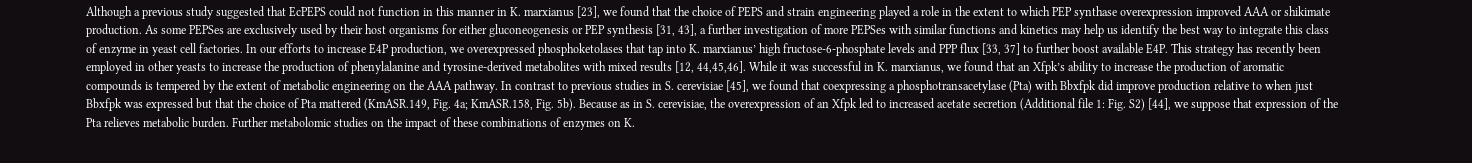Although a previous study suggested that EcPEPS could not function in this manner in K. marxianus [23], we found that the choice of PEPS and strain engineering played a role in the extent to which PEP synthase overexpression improved AAA or shikimate production. As some PEPSes are exclusively used by their host organisms for either gluconeogenesis or PEP synthesis [31, 43], a further investigation of more PEPSes with similar functions and kinetics may help us identify the best way to integrate this class of enzyme in yeast cell factories. In our efforts to increase E4P production, we overexpressed phosphoketolases that tap into K. marxianus’ high fructose-6-phosphate levels and PPP flux [33, 37] to further boost available E4P. This strategy has recently been employed in other yeasts to increase the production of phenylalanine and tyrosine-derived metabolites with mixed results [12, 44,45,46]. While it was successful in K. marxianus, we found that an Xfpk’s ability to increase the production of aromatic compounds is tempered by the extent of metabolic engineering on the AAA pathway. In contrast to previous studies in S. cerevisiae [45], we found that coexpressing a phosphotransacetylase (Pta) with Bbxfpk did improve production relative to when just Bbxfpk was expressed but that the choice of Pta mattered (KmASR.149, Fig. 4a; KmASR.158, Fig. 5b). Because as in S. cerevisiae, the overexpression of an Xfpk led to increased acetate secretion (Additional file 1: Fig. S2) [44], we suppose that expression of the Pta relieves metabolic burden. Further metabolomic studies on the impact of these combinations of enzymes on K.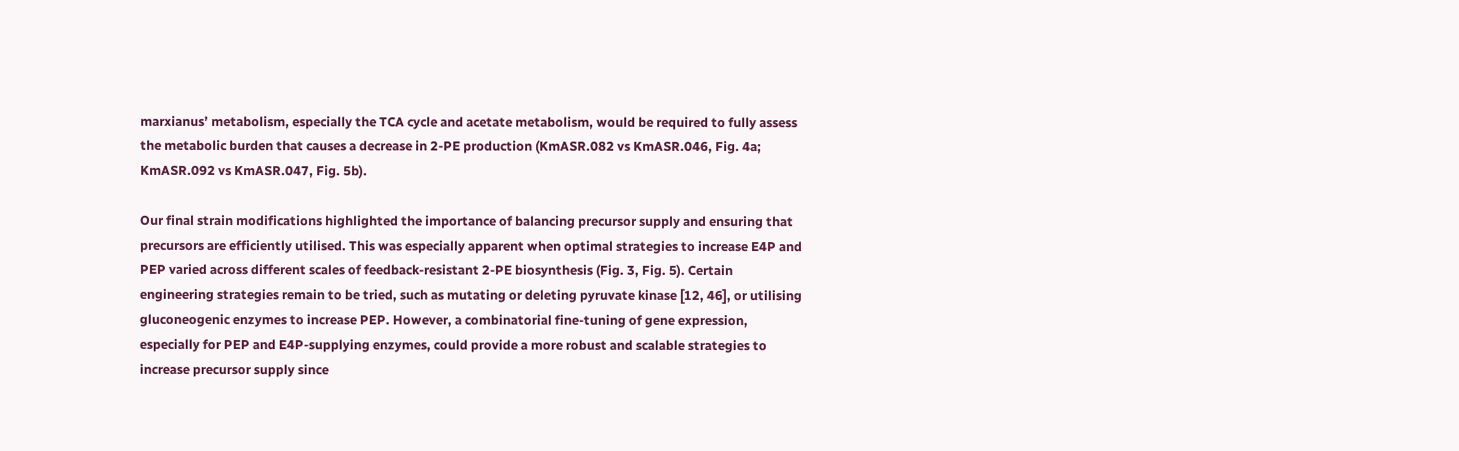marxianus’ metabolism, especially the TCA cycle and acetate metabolism, would be required to fully assess the metabolic burden that causes a decrease in 2-PE production (KmASR.082 vs KmASR.046, Fig. 4a; KmASR.092 vs KmASR.047, Fig. 5b).

Our final strain modifications highlighted the importance of balancing precursor supply and ensuring that precursors are efficiently utilised. This was especially apparent when optimal strategies to increase E4P and PEP varied across different scales of feedback-resistant 2-PE biosynthesis (Fig. 3, Fig. 5). Certain engineering strategies remain to be tried, such as mutating or deleting pyruvate kinase [12, 46], or utilising gluconeogenic enzymes to increase PEP. However, a combinatorial fine-tuning of gene expression, especially for PEP and E4P-supplying enzymes, could provide a more robust and scalable strategies to increase precursor supply since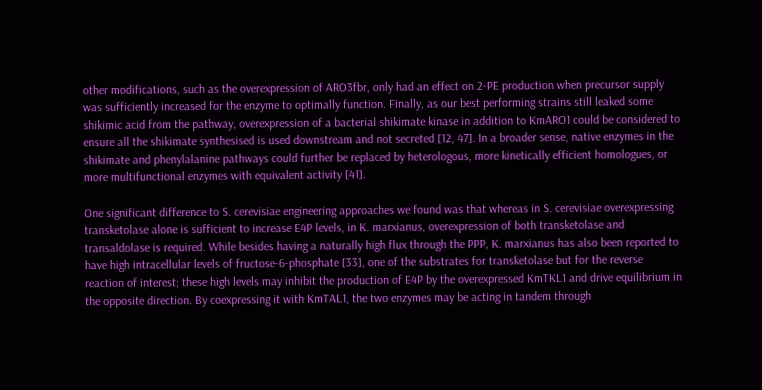other modifications, such as the overexpression of ARO3fbr, only had an effect on 2-PE production when precursor supply was sufficiently increased for the enzyme to optimally function. Finally, as our best performing strains still leaked some shikimic acid from the pathway, overexpression of a bacterial shikimate kinase in addition to KmARO1 could be considered to ensure all the shikimate synthesised is used downstream and not secreted [12, 47]. In a broader sense, native enzymes in the shikimate and phenylalanine pathways could further be replaced by heterologous, more kinetically efficient homologues, or more multifunctional enzymes with equivalent activity [41].

One significant difference to S. cerevisiae engineering approaches we found was that whereas in S. cerevisiae overexpressing transketolase alone is sufficient to increase E4P levels, in K. marxianus, overexpression of both transketolase and transaldolase is required. While besides having a naturally high flux through the PPP, K. marxianus has also been reported to have high intracellular levels of fructose-6-phosphate [33], one of the substrates for transketolase but for the reverse reaction of interest; these high levels may inhibit the production of E4P by the overexpressed KmTKL1 and drive equilibrium in the opposite direction. By coexpressing it with KmTAL1, the two enzymes may be acting in tandem through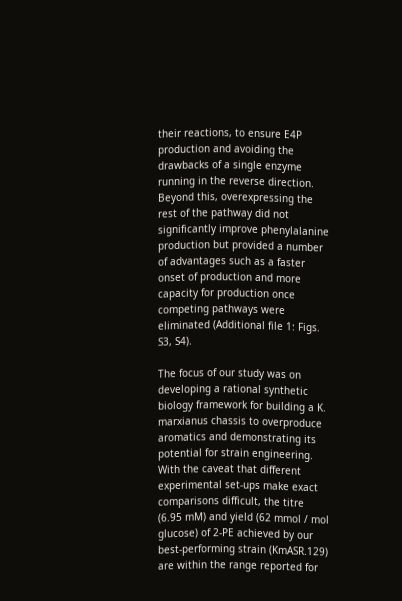their reactions, to ensure E4P production and avoiding the drawbacks of a single enzyme running in the reverse direction. Beyond this, overexpressing the rest of the pathway did not significantly improve phenylalanine production but provided a number of advantages such as a faster onset of production and more capacity for production once competing pathways were eliminated (Additional file 1: Figs. S3, S4).

The focus of our study was on developing a rational synthetic biology framework for building a K. marxianus chassis to overproduce aromatics and demonstrating its potential for strain engineering. With the caveat that different experimental set-ups make exact comparisons difficult, the titre (6.95 mM) and yield (62 mmol / mol glucose) of 2-PE achieved by our best-performing strain (KmASR.129) are within the range reported for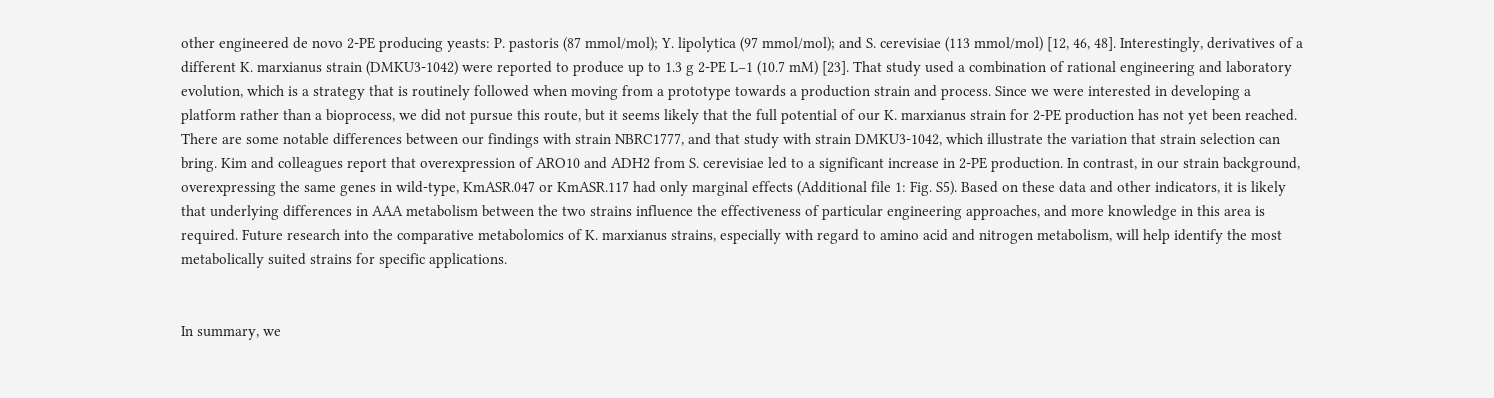other engineered de novo 2-PE producing yeasts: P. pastoris (87 mmol/mol); Y. lipolytica (97 mmol/mol); and S. cerevisiae (113 mmol/mol) [12, 46, 48]. Interestingly, derivatives of a different K. marxianus strain (DMKU3-1042) were reported to produce up to 1.3 g 2-PE L−1 (10.7 mM) [23]. That study used a combination of rational engineering and laboratory evolution, which is a strategy that is routinely followed when moving from a prototype towards a production strain and process. Since we were interested in developing a platform rather than a bioprocess, we did not pursue this route, but it seems likely that the full potential of our K. marxianus strain for 2-PE production has not yet been reached. There are some notable differences between our findings with strain NBRC1777, and that study with strain DMKU3-1042, which illustrate the variation that strain selection can bring. Kim and colleagues report that overexpression of ARO10 and ADH2 from S. cerevisiae led to a significant increase in 2-PE production. In contrast, in our strain background, overexpressing the same genes in wild-type, KmASR.047 or KmASR.117 had only marginal effects (Additional file 1: Fig. S5). Based on these data and other indicators, it is likely that underlying differences in AAA metabolism between the two strains influence the effectiveness of particular engineering approaches, and more knowledge in this area is required. Future research into the comparative metabolomics of K. marxianus strains, especially with regard to amino acid and nitrogen metabolism, will help identify the most metabolically suited strains for specific applications.


In summary, we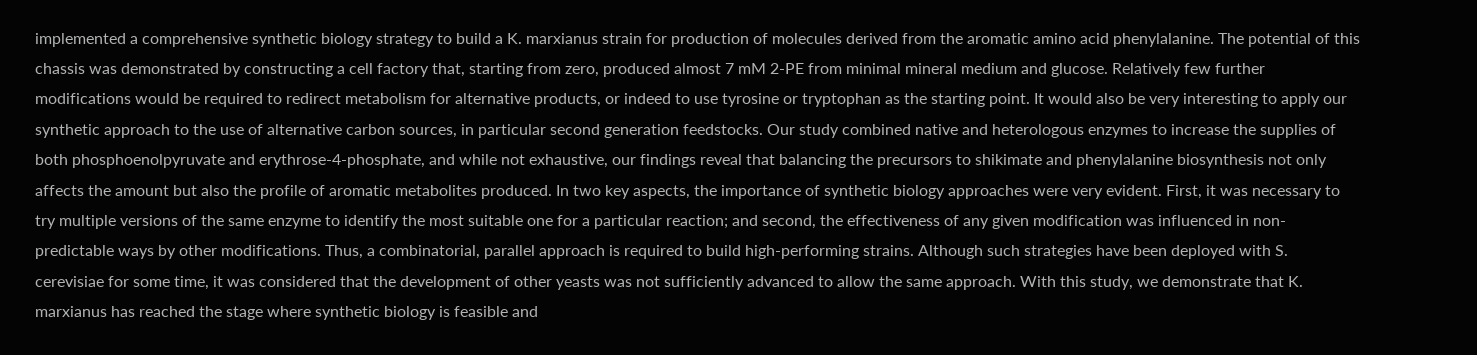implemented a comprehensive synthetic biology strategy to build a K. marxianus strain for production of molecules derived from the aromatic amino acid phenylalanine. The potential of this chassis was demonstrated by constructing a cell factory that, starting from zero, produced almost 7 mM 2-PE from minimal mineral medium and glucose. Relatively few further modifications would be required to redirect metabolism for alternative products, or indeed to use tyrosine or tryptophan as the starting point. It would also be very interesting to apply our synthetic approach to the use of alternative carbon sources, in particular second generation feedstocks. Our study combined native and heterologous enzymes to increase the supplies of both phosphoenolpyruvate and erythrose-4-phosphate, and while not exhaustive, our findings reveal that balancing the precursors to shikimate and phenylalanine biosynthesis not only affects the amount but also the profile of aromatic metabolites produced. In two key aspects, the importance of synthetic biology approaches were very evident. First, it was necessary to try multiple versions of the same enzyme to identify the most suitable one for a particular reaction; and second, the effectiveness of any given modification was influenced in non-predictable ways by other modifications. Thus, a combinatorial, parallel approach is required to build high-performing strains. Although such strategies have been deployed with S. cerevisiae for some time, it was considered that the development of other yeasts was not sufficiently advanced to allow the same approach. With this study, we demonstrate that K. marxianus has reached the stage where synthetic biology is feasible and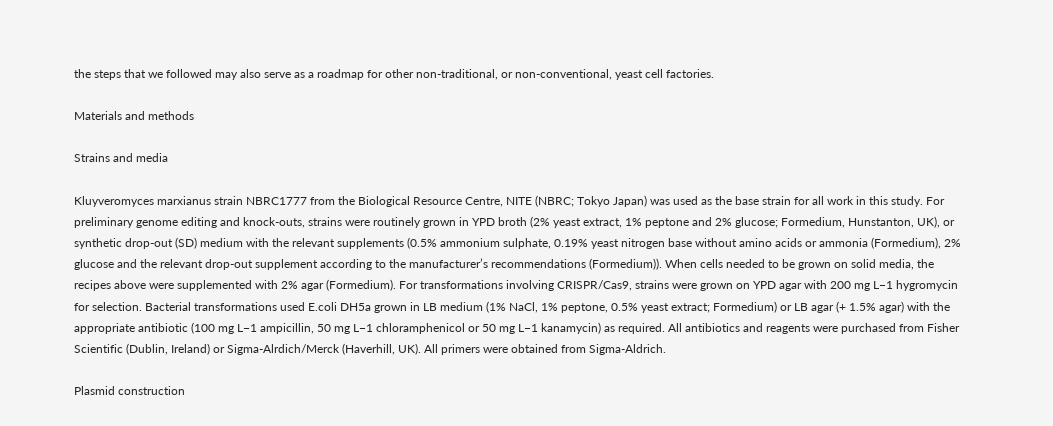the steps that we followed may also serve as a roadmap for other non-traditional, or non-conventional, yeast cell factories.

Materials and methods

Strains and media

Kluyveromyces marxianus strain NBRC1777 from the Biological Resource Centre, NITE (NBRC; Tokyo Japan) was used as the base strain for all work in this study. For preliminary genome editing and knock-outs, strains were routinely grown in YPD broth (2% yeast extract, 1% peptone and 2% glucose; Formedium, Hunstanton, UK), or synthetic drop-out (SD) medium with the relevant supplements (0.5% ammonium sulphate, 0.19% yeast nitrogen base without amino acids or ammonia (Formedium), 2% glucose and the relevant drop-out supplement according to the manufacturer’s recommendations (Formedium)). When cells needed to be grown on solid media, the recipes above were supplemented with 2% agar (Formedium). For transformations involving CRISPR/Cas9, strains were grown on YPD agar with 200 mg L−1 hygromycin for selection. Bacterial transformations used E.coli DH5a grown in LB medium (1% NaCl, 1% peptone, 0.5% yeast extract; Formedium) or LB agar (+ 1.5% agar) with the appropriate antibiotic (100 mg L−1 ampicillin, 50 mg L−1 chloramphenicol or 50 mg L−1 kanamycin) as required. All antibiotics and reagents were purchased from Fisher Scientific (Dublin, Ireland) or Sigma-Alrdich/Merck (Haverhill, UK). All primers were obtained from Sigma-Aldrich.

Plasmid construction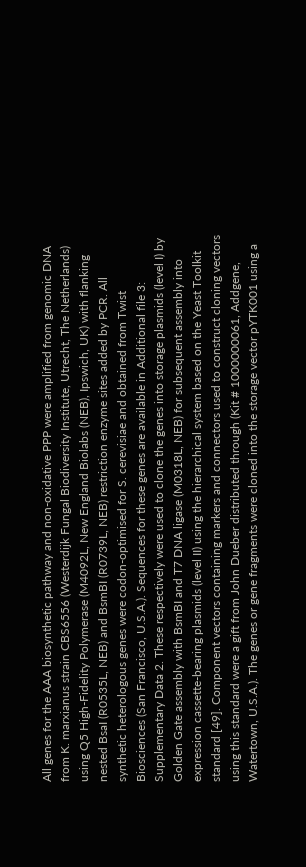All genes for the AAA biosynthetic pathway and non-oxidative PPP were amplified from genomic DNA from K. marxianus strain CBS6556 (Westerdijk Fungal Biodiversity Institute, Utrecht, The Netherlands) using Q5 High-Fidelity Polymerase (M4092L, New England Biolabs (NEB), Ipswich, UK) with flanking nested BsaI (R0535L, NEB) and BsmBI (R0739L, NEB) restriction enzyme sites added by PCR. All synthetic heterologous genes were codon-optimised for S. cerevisiae and obtained from Twist Biosciences (San Francisco, U.S.A.). Sequences for these genes are available in Additional file 3: Supplementary Data 2. These respectively were used to clone the genes into storage plasmids (level I) by Golden Gate assembly with BsmBI and T7 DNA ligase (M0318L, NEB) for subsequent assembly into expression cassette-bearing plasmids (level II) using the hierarchical system based on the Yeast Toolkit standard [49]. Component vectors containing markers and connectors used to construct cloning vectors using this standard were a gift from John Dueber distributed through (Kit # 1000000061, Addgene, Watertown, U.S.A.). The genes or gene fragments were cloned into the storage vector pYTK001 using a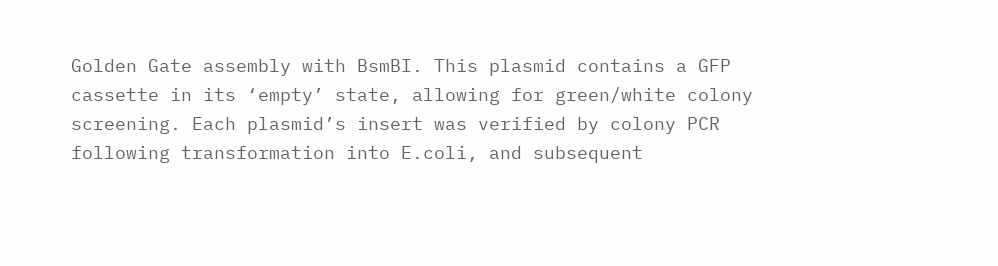Golden Gate assembly with BsmBI. This plasmid contains a GFP cassette in its ‘empty’ state, allowing for green/white colony screening. Each plasmid’s insert was verified by colony PCR following transformation into E.coli, and subsequent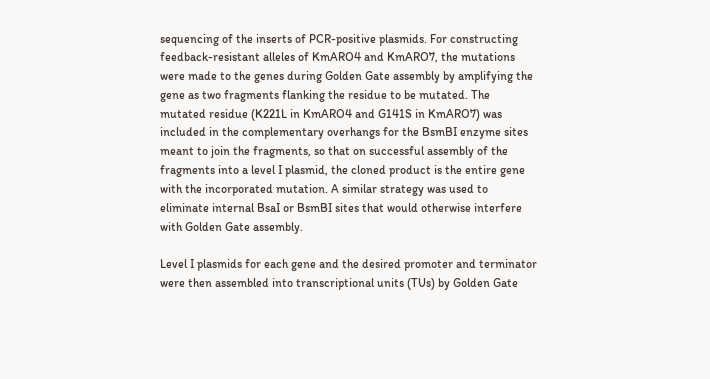sequencing of the inserts of PCR-positive plasmids. For constructing feedback-resistant alleles of KmARO4 and KmARO7, the mutations were made to the genes during Golden Gate assembly by amplifying the gene as two fragments flanking the residue to be mutated. The mutated residue (K221L in KmARO4 and G141S in KmARO7) was included in the complementary overhangs for the BsmBI enzyme sites meant to join the fragments, so that on successful assembly of the fragments into a level I plasmid, the cloned product is the entire gene with the incorporated mutation. A similar strategy was used to eliminate internal BsaI or BsmBI sites that would otherwise interfere with Golden Gate assembly.

Level I plasmids for each gene and the desired promoter and terminator were then assembled into transcriptional units (TUs) by Golden Gate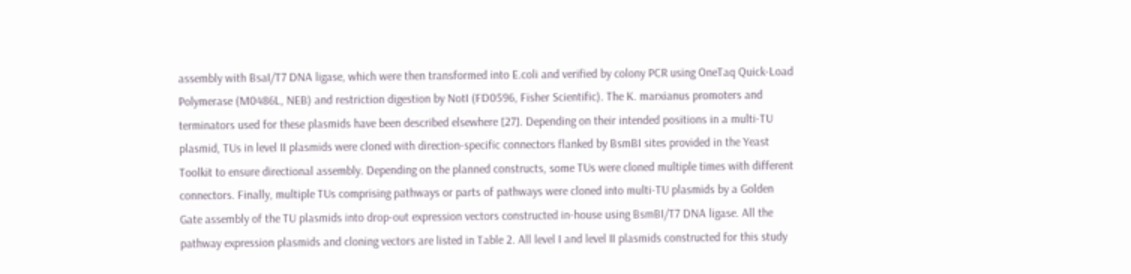assembly with BsaI/T7 DNA ligase, which were then transformed into E.coli and verified by colony PCR using OneTaq Quick-Load Polymerase (M0486L, NEB) and restriction digestion by NotI (FD0596, Fisher Scientific). The K. marxianus promoters and terminators used for these plasmids have been described elsewhere [27]. Depending on their intended positions in a multi-TU plasmid, TUs in level II plasmids were cloned with direction-specific connectors flanked by BsmBI sites provided in the Yeast Toolkit to ensure directional assembly. Depending on the planned constructs, some TUs were cloned multiple times with different connectors. Finally, multiple TUs comprising pathways or parts of pathways were cloned into multi-TU plasmids by a Golden Gate assembly of the TU plasmids into drop-out expression vectors constructed in-house using BsmBI/T7 DNA ligase. All the pathway expression plasmids and cloning vectors are listed in Table 2. All level I and level II plasmids constructed for this study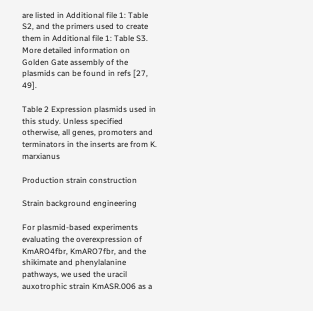are listed in Additional file 1: Table S2, and the primers used to create them in Additional file 1: Table S3. More detailed information on Golden Gate assembly of the plasmids can be found in refs [27, 49].

Table 2 Expression plasmids used in this study. Unless specified otherwise, all genes, promoters and terminators in the inserts are from K. marxianus

Production strain construction

Strain background engineering

For plasmid-based experiments evaluating the overexpression of KmARO4fbr, KmARO7fbr, and the shikimate and phenylalanine pathways, we used the uracil auxotrophic strain KmASR.006 as a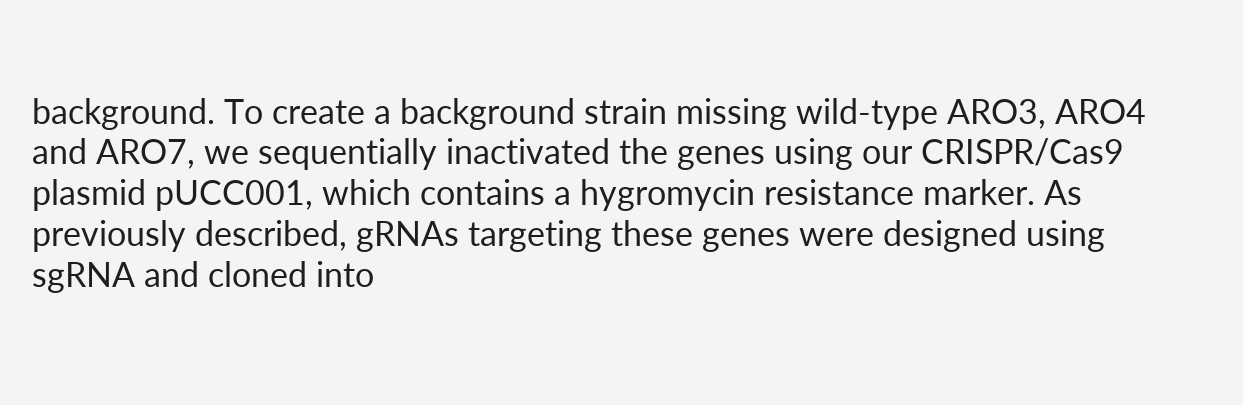background. To create a background strain missing wild-type ARO3, ARO4 and ARO7, we sequentially inactivated the genes using our CRISPR/Cas9 plasmid pUCC001, which contains a hygromycin resistance marker. As previously described, gRNAs targeting these genes were designed using sgRNA and cloned into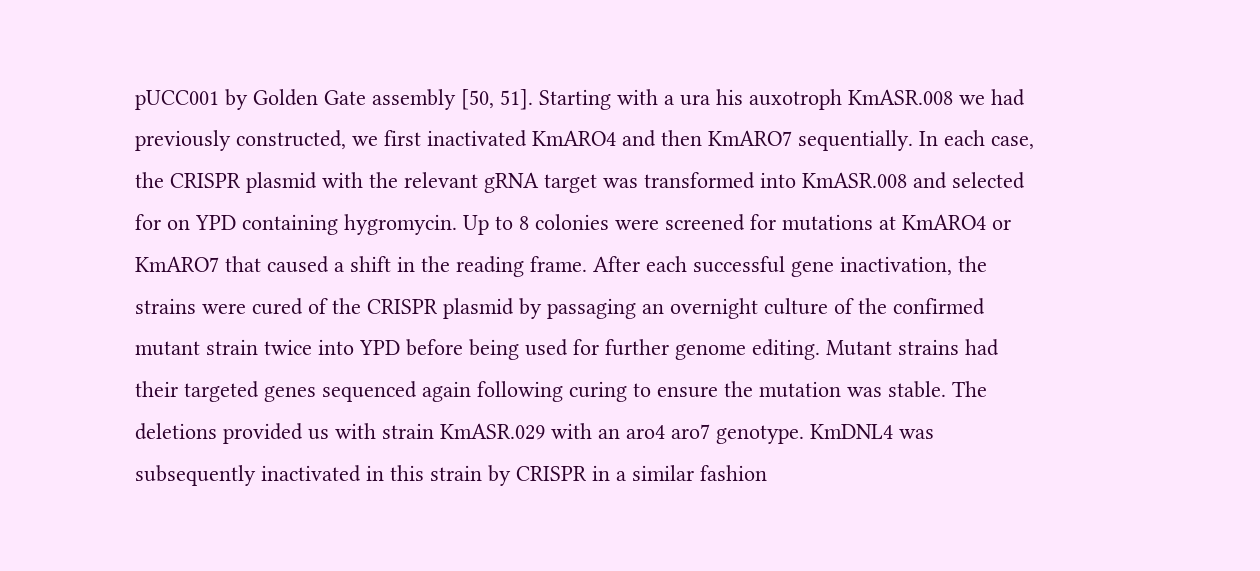pUCC001 by Golden Gate assembly [50, 51]. Starting with a ura his auxotroph KmASR.008 we had previously constructed, we first inactivated KmARO4 and then KmARO7 sequentially. In each case, the CRISPR plasmid with the relevant gRNA target was transformed into KmASR.008 and selected for on YPD containing hygromycin. Up to 8 colonies were screened for mutations at KmARO4 or KmARO7 that caused a shift in the reading frame. After each successful gene inactivation, the strains were cured of the CRISPR plasmid by passaging an overnight culture of the confirmed mutant strain twice into YPD before being used for further genome editing. Mutant strains had their targeted genes sequenced again following curing to ensure the mutation was stable. The deletions provided us with strain KmASR.029 with an aro4 aro7 genotype. KmDNL4 was subsequently inactivated in this strain by CRISPR in a similar fashion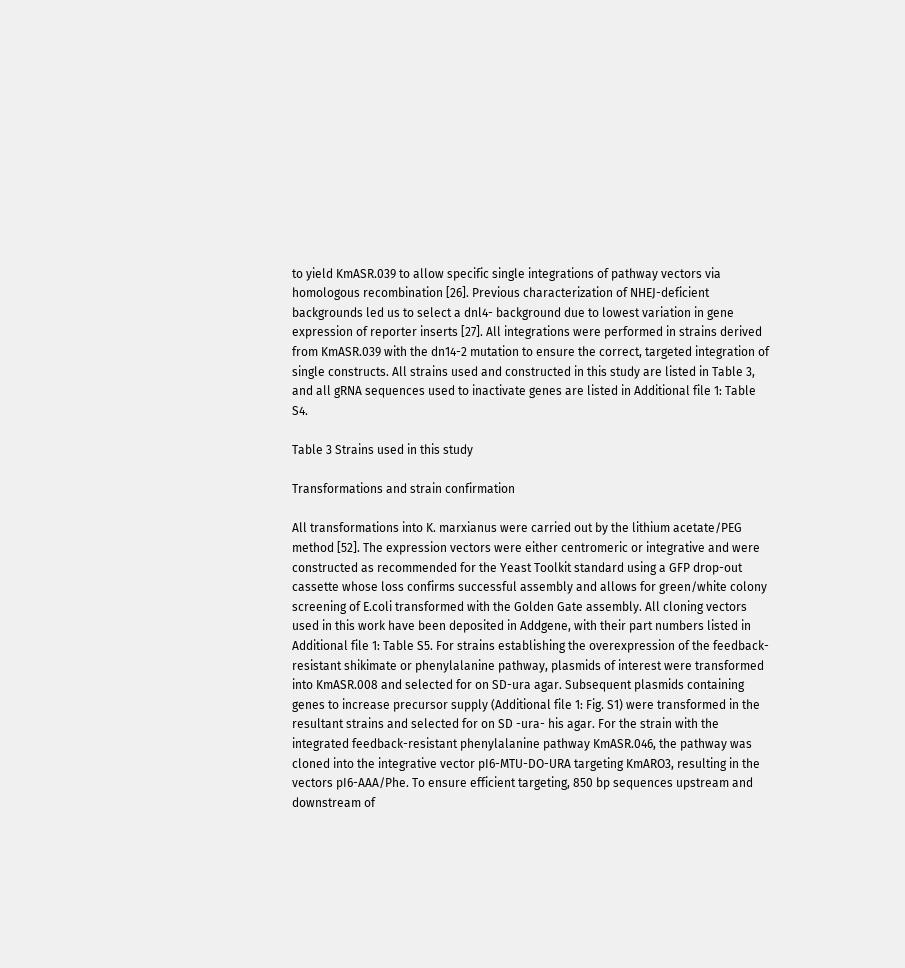to yield KmASR.039 to allow specific single integrations of pathway vectors via homologous recombination [26]. Previous characterization of NHEJ-deficient backgrounds led us to select a dnl4- background due to lowest variation in gene expression of reporter inserts [27]. All integrations were performed in strains derived from KmASR.039 with the dn14-2 mutation to ensure the correct, targeted integration of single constructs. All strains used and constructed in this study are listed in Table 3, and all gRNA sequences used to inactivate genes are listed in Additional file 1: Table S4.

Table 3 Strains used in this study

Transformations and strain confirmation

All transformations into K. marxianus were carried out by the lithium acetate/PEG method [52]. The expression vectors were either centromeric or integrative and were constructed as recommended for the Yeast Toolkit standard using a GFP drop-out cassette whose loss confirms successful assembly and allows for green/white colony screening of E.coli transformed with the Golden Gate assembly. All cloning vectors used in this work have been deposited in Addgene, with their part numbers listed in Additional file 1: Table S5. For strains establishing the overexpression of the feedback-resistant shikimate or phenylalanine pathway, plasmids of interest were transformed into KmASR.008 and selected for on SD-ura agar. Subsequent plasmids containing genes to increase precursor supply (Additional file 1: Fig. S1) were transformed in the resultant strains and selected for on SD -ura- his agar. For the strain with the integrated feedback-resistant phenylalanine pathway KmASR.046, the pathway was cloned into the integrative vector pI6-MTU-DO-URA targeting KmARO3, resulting in the vectors pI6-AAA/Phe. To ensure efficient targeting, 850 bp sequences upstream and downstream of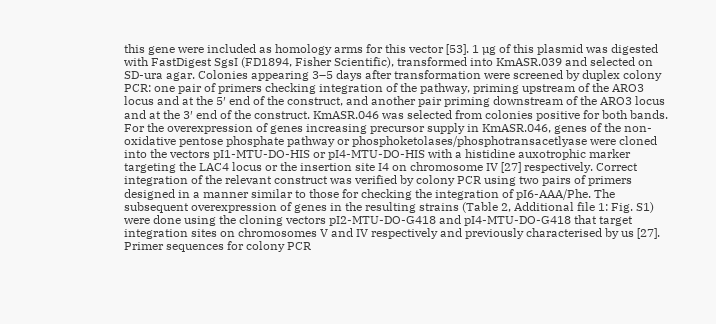this gene were included as homology arms for this vector [53]. 1 µg of this plasmid was digested with FastDigest SgsI (FD1894, Fisher Scientific), transformed into KmASR.039 and selected on SD-ura agar. Colonies appearing 3–5 days after transformation were screened by duplex colony PCR: one pair of primers checking integration of the pathway, priming upstream of the ARO3 locus and at the 5′ end of the construct, and another pair priming downstream of the ARO3 locus and at the 3′ end of the construct. KmASR.046 was selected from colonies positive for both bands. For the overexpression of genes increasing precursor supply in KmASR.046, genes of the non-oxidative pentose phosphate pathway or phosphoketolases/phosphotransacetlyase were cloned into the vectors pI1-MTU-DO-HIS or pI4-MTU-DO-HIS with a histidine auxotrophic marker targeting the LAC4 locus or the insertion site I4 on chromosome IV [27] respectively. Correct integration of the relevant construct was verified by colony PCR using two pairs of primers designed in a manner similar to those for checking the integration of pI6-AAA/Phe. The subsequent overexpression of genes in the resulting strains (Table 2, Additional file 1: Fig. S1) were done using the cloning vectors pI2-MTU-DO-G418 and pI4-MTU-DO-G418 that target integration sites on chromosomes V and IV respectively and previously characterised by us [27]. Primer sequences for colony PCR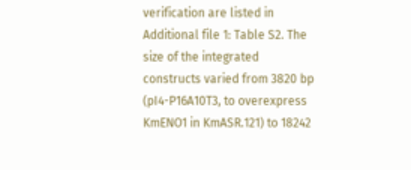verification are listed in Additional file 1: Table S2. The size of the integrated constructs varied from 3820 bp (pI4-P16A10T3, to overexpress KmENO1 in KmASR.121) to 18242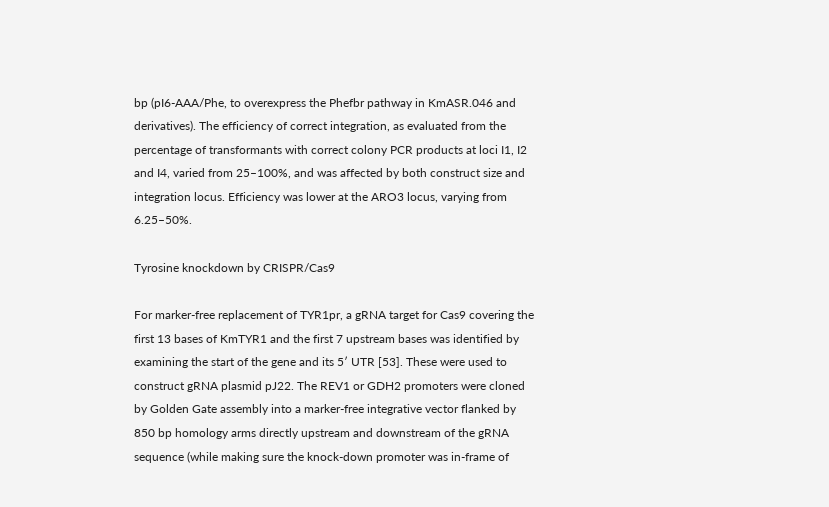bp (pI6-AAA/Phe, to overexpress the Phefbr pathway in KmASR.046 and derivatives). The efficiency of correct integration, as evaluated from the percentage of transformants with correct colony PCR products at loci I1, I2 and I4, varied from 25–100%, and was affected by both construct size and integration locus. Efficiency was lower at the ARO3 locus, varying from 6.25–50%.

Tyrosine knockdown by CRISPR/Cas9

For marker-free replacement of TYR1pr, a gRNA target for Cas9 covering the first 13 bases of KmTYR1 and the first 7 upstream bases was identified by examining the start of the gene and its 5′ UTR [53]. These were used to construct gRNA plasmid pJ22. The REV1 or GDH2 promoters were cloned by Golden Gate assembly into a marker-free integrative vector flanked by 850 bp homology arms directly upstream and downstream of the gRNA sequence (while making sure the knock-down promoter was in-frame of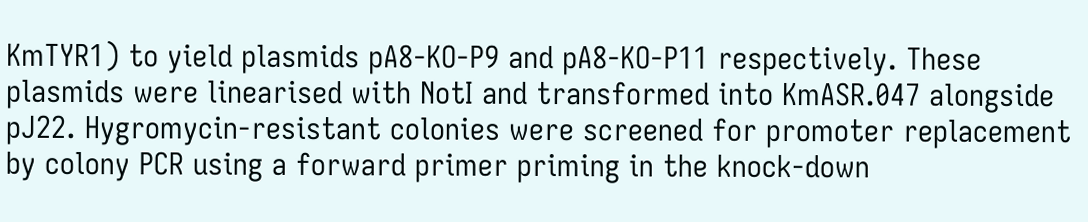KmTYR1) to yield plasmids pA8-KO-P9 and pA8-KO-P11 respectively. These plasmids were linearised with NotI and transformed into KmASR.047 alongside pJ22. Hygromycin-resistant colonies were screened for promoter replacement by colony PCR using a forward primer priming in the knock-down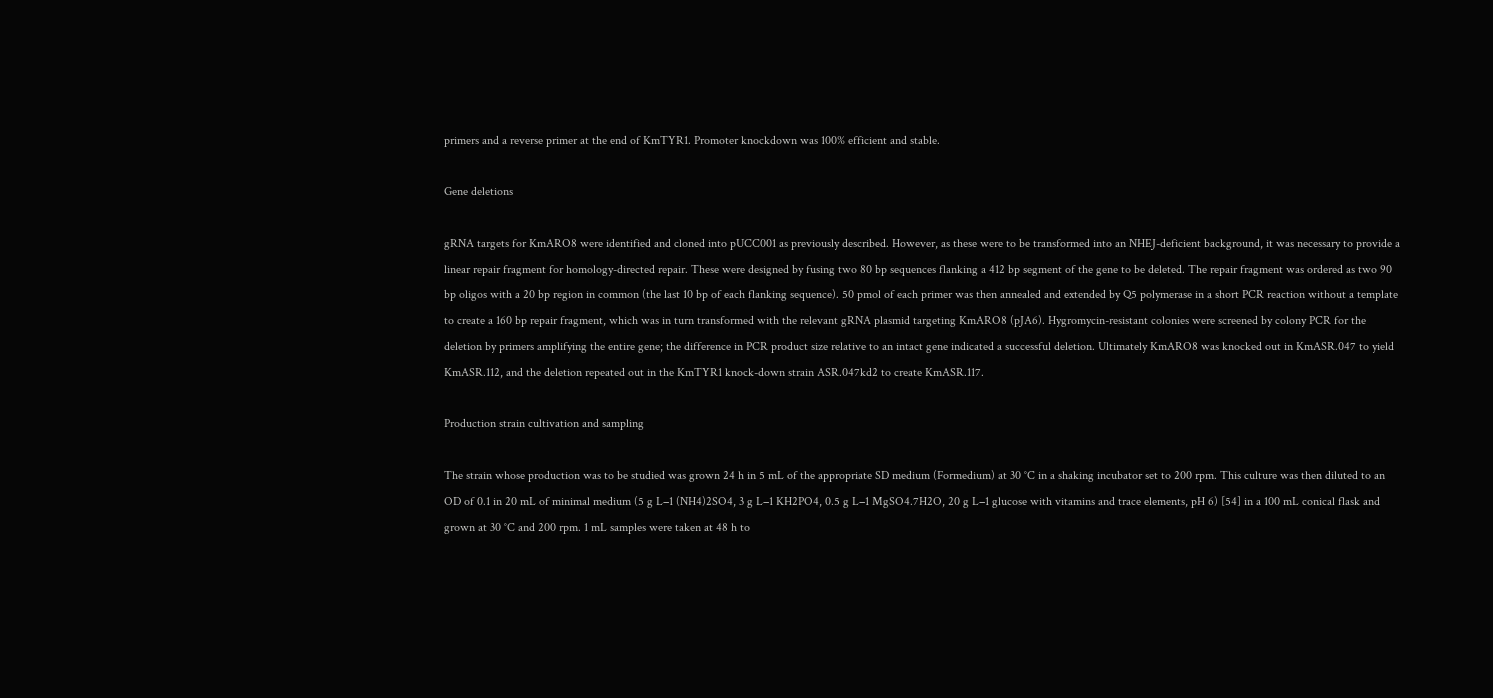primers and a reverse primer at the end of KmTYR1. Promoter knockdown was 100% efficient and stable.

Gene deletions

gRNA targets for KmARO8 were identified and cloned into pUCC001 as previously described. However, as these were to be transformed into an NHEJ-deficient background, it was necessary to provide a linear repair fragment for homology-directed repair. These were designed by fusing two 80 bp sequences flanking a 412 bp segment of the gene to be deleted. The repair fragment was ordered as two 90 bp oligos with a 20 bp region in common (the last 10 bp of each flanking sequence). 50 pmol of each primer was then annealed and extended by Q5 polymerase in a short PCR reaction without a template to create a 160 bp repair fragment, which was in turn transformed with the relevant gRNA plasmid targeting KmARO8 (pJA6). Hygromycin-resistant colonies were screened by colony PCR for the deletion by primers amplifying the entire gene; the difference in PCR product size relative to an intact gene indicated a successful deletion. Ultimately KmARO8 was knocked out in KmASR.047 to yield KmASR.112, and the deletion repeated out in the KmTYR1 knock-down strain ASR.047kd2 to create KmASR.117.

Production strain cultivation and sampling

The strain whose production was to be studied was grown 24 h in 5 mL of the appropriate SD medium (Formedium) at 30 °C in a shaking incubator set to 200 rpm. This culture was then diluted to an OD of 0.1 in 20 mL of minimal medium (5 g L−1 (NH4)2SO4, 3 g L−1 KH2PO4, 0.5 g L−1 MgSO4.7H2O, 20 g L−1 glucose with vitamins and trace elements, pH 6) [54] in a 100 mL conical flask and grown at 30 °C and 200 rpm. 1 mL samples were taken at 48 h to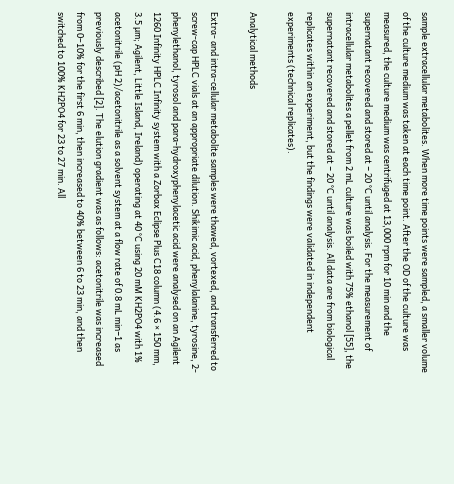sample extracellular metabolites. When more time points were sampled, a smaller volume of the culture medium was taken at each time point. After the OD of the culture was measured, the culture medium was centrifuged at 13,000 rpm for 10 min and the supernatant recovered and stored at − 20 °C until analysis. For the measurement of intracellular metabolites a pellet from 2 mL culture was boiled with 75% ethanol [55], the supernatant recovered and stored at − 20 °C until analysis. All data are from biological replicates within an experiment, but the findings were validated in independent experiments (technical replicates).

Analytical methods

Extra- and intra-cellular metabolite samples were thawed, vortexed, and transferred to screw-cap HPLC vials at an appropriate dilution. Shikimic acid, phenylalanine, tyrosine, 2-phenylethanol, tyrosol and para-hydroxyphenylacetic acid were analysed on an Agilent 1260 Infinity HPLC Infinity system with a Zorbax Eclipse Plus C18 column (4.6 × 150 mm, 3.5 µm; Agilent, Little Island, Ireland) operating at 40 °C using 20 mM KH2PO4 with 1% acetonitrile (pH 2)/acetonitrile as a solvent system at a flow rate of 0.8 mL min−1 as previously described [2]. The elution gradient was as follows: acetonitrile was increased from 0–10% for the first 6 min, then increased to 40% between 6 to 23 min, and then switched to 100% KH2PO4 for 23 to 27 min. All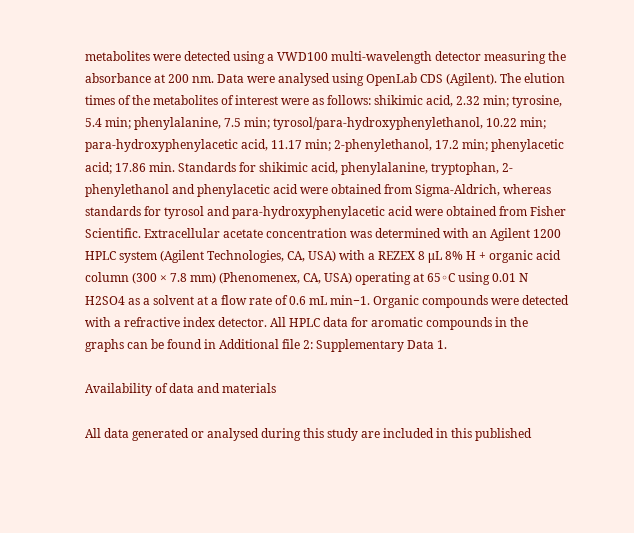metabolites were detected using a VWD100 multi-wavelength detector measuring the absorbance at 200 nm. Data were analysed using OpenLab CDS (Agilent). The elution times of the metabolites of interest were as follows: shikimic acid, 2.32 min; tyrosine, 5.4 min; phenylalanine, 7.5 min; tyrosol/para-hydroxyphenylethanol, 10.22 min; para-hydroxyphenylacetic acid, 11.17 min; 2-phenylethanol, 17.2 min; phenylacetic acid; 17.86 min. Standards for shikimic acid, phenylalanine, tryptophan, 2-phenylethanol and phenylacetic acid were obtained from Sigma-Aldrich, whereas standards for tyrosol and para-hydroxyphenylacetic acid were obtained from Fisher Scientific. Extracellular acetate concentration was determined with an Agilent 1200 HPLC system (Agilent Technologies, CA, USA) with a REZEX 8 μL 8% H + organic acid column (300 × 7.8 mm) (Phenomenex, CA, USA) operating at 65◦C using 0.01 N H2SO4 as a solvent at a flow rate of 0.6 mL min−1. Organic compounds were detected with a refractive index detector. All HPLC data for aromatic compounds in the graphs can be found in Additional file 2: Supplementary Data 1.

Availability of data and materials

All data generated or analysed during this study are included in this published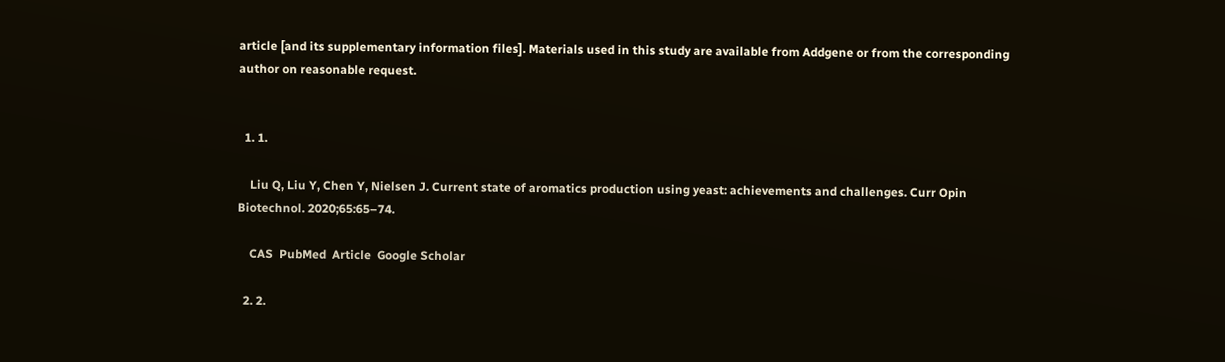article [and its supplementary information files]. Materials used in this study are available from Addgene or from the corresponding author on reasonable request.


  1. 1.

    Liu Q, Liu Y, Chen Y, Nielsen J. Current state of aromatics production using yeast: achievements and challenges. Curr Opin Biotechnol. 2020;65:65–74.

    CAS  PubMed  Article  Google Scholar

  2. 2.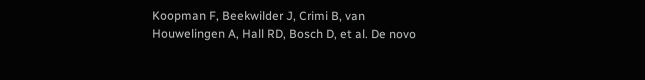Koopman F, Beekwilder J, Crimi B, van Houwelingen A, Hall RD, Bosch D, et al. De novo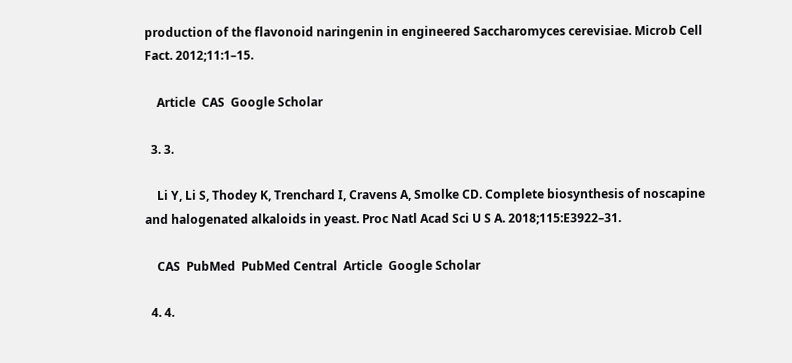production of the flavonoid naringenin in engineered Saccharomyces cerevisiae. Microb Cell Fact. 2012;11:1–15.

    Article  CAS  Google Scholar

  3. 3.

    Li Y, Li S, Thodey K, Trenchard I, Cravens A, Smolke CD. Complete biosynthesis of noscapine and halogenated alkaloids in yeast. Proc Natl Acad Sci U S A. 2018;115:E3922–31.

    CAS  PubMed  PubMed Central  Article  Google Scholar

  4. 4.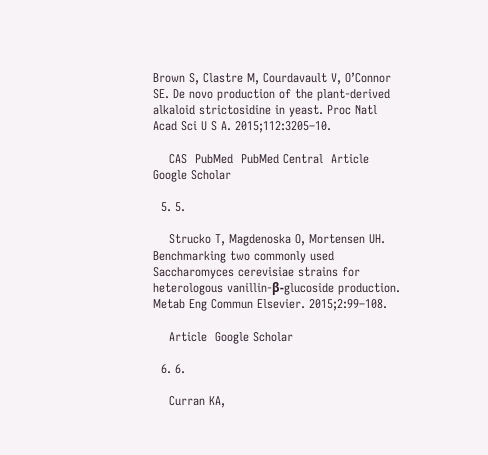Brown S, Clastre M, Courdavault V, O’Connor SE. De novo production of the plant-derived alkaloid strictosidine in yeast. Proc Natl Acad Sci U S A. 2015;112:3205–10.

    CAS  PubMed  PubMed Central  Article  Google Scholar

  5. 5.

    Strucko T, Magdenoska O, Mortensen UH. Benchmarking two commonly used Saccharomyces cerevisiae strains for heterologous vanillin-β-glucoside production. Metab Eng Commun Elsevier. 2015;2:99–108.

    Article  Google Scholar

  6. 6.

    Curran KA,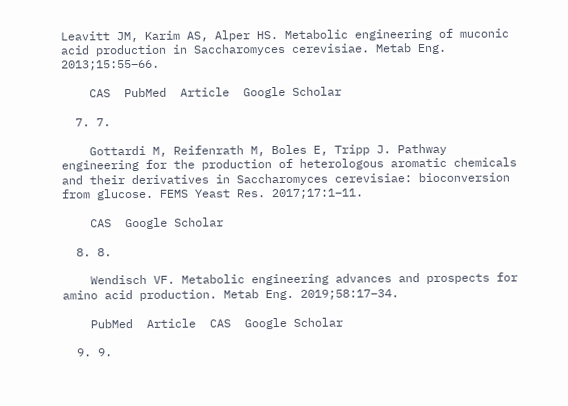Leavitt JM, Karim AS, Alper HS. Metabolic engineering of muconic acid production in Saccharomyces cerevisiae. Metab Eng. 2013;15:55–66.

    CAS  PubMed  Article  Google Scholar

  7. 7.

    Gottardi M, Reifenrath M, Boles E, Tripp J. Pathway engineering for the production of heterologous aromatic chemicals and their derivatives in Saccharomyces cerevisiae: bioconversion from glucose. FEMS Yeast Res. 2017;17:1–11.

    CAS  Google Scholar

  8. 8.

    Wendisch VF. Metabolic engineering advances and prospects for amino acid production. Metab Eng. 2019;58:17–34.

    PubMed  Article  CAS  Google Scholar

  9. 9.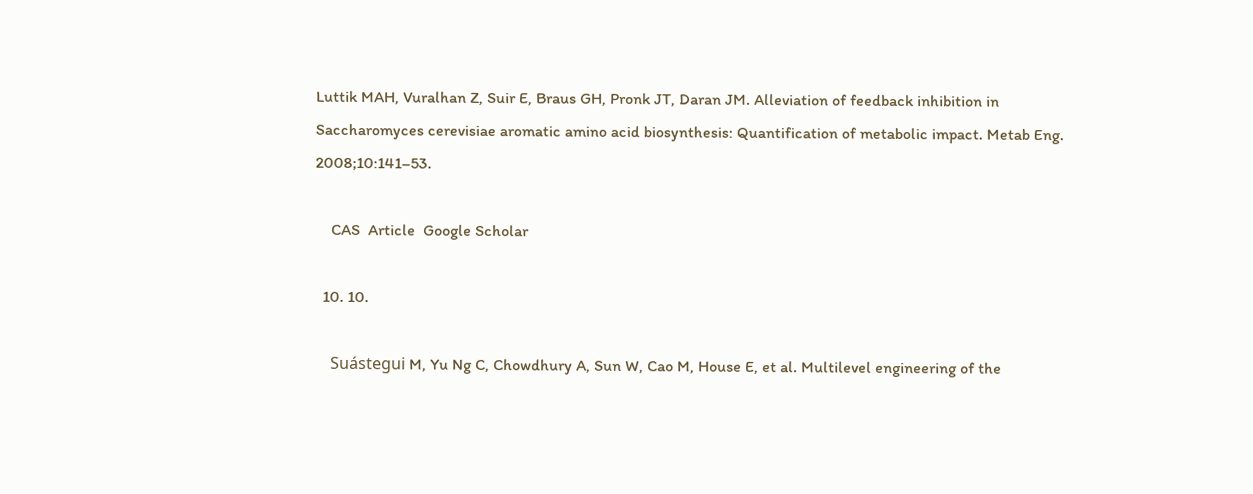Luttik MAH, Vuralhan Z, Suir E, Braus GH, Pronk JT, Daran JM. Alleviation of feedback inhibition in Saccharomyces cerevisiae aromatic amino acid biosynthesis: Quantification of metabolic impact. Metab Eng. 2008;10:141–53.

    CAS  Article  Google Scholar

  10. 10.

    Suástegui M, Yu Ng C, Chowdhury A, Sun W, Cao M, House E, et al. Multilevel engineering of the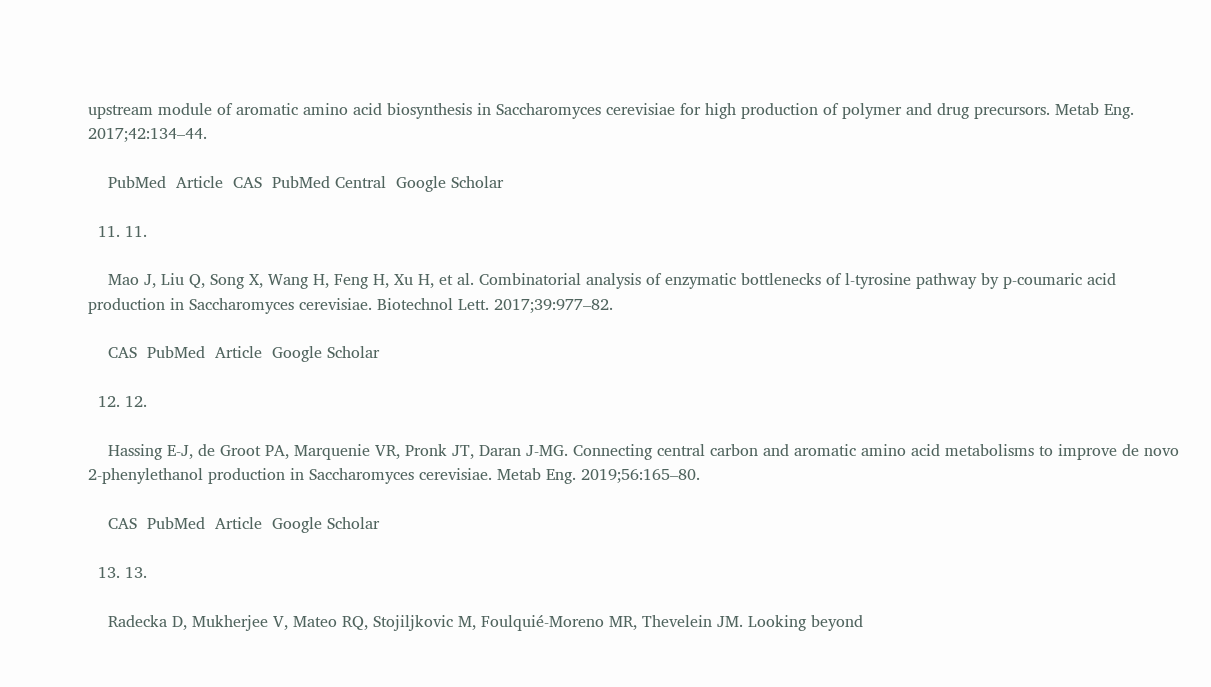upstream module of aromatic amino acid biosynthesis in Saccharomyces cerevisiae for high production of polymer and drug precursors. Metab Eng. 2017;42:134–44.

    PubMed  Article  CAS  PubMed Central  Google Scholar

  11. 11.

    Mao J, Liu Q, Song X, Wang H, Feng H, Xu H, et al. Combinatorial analysis of enzymatic bottlenecks of l-tyrosine pathway by p-coumaric acid production in Saccharomyces cerevisiae. Biotechnol Lett. 2017;39:977–82.

    CAS  PubMed  Article  Google Scholar

  12. 12.

    Hassing E-J, de Groot PA, Marquenie VR, Pronk JT, Daran J-MG. Connecting central carbon and aromatic amino acid metabolisms to improve de novo 2-phenylethanol production in Saccharomyces cerevisiae. Metab Eng. 2019;56:165–80.

    CAS  PubMed  Article  Google Scholar

  13. 13.

    Radecka D, Mukherjee V, Mateo RQ, Stojiljkovic M, Foulquié-Moreno MR, Thevelein JM. Looking beyond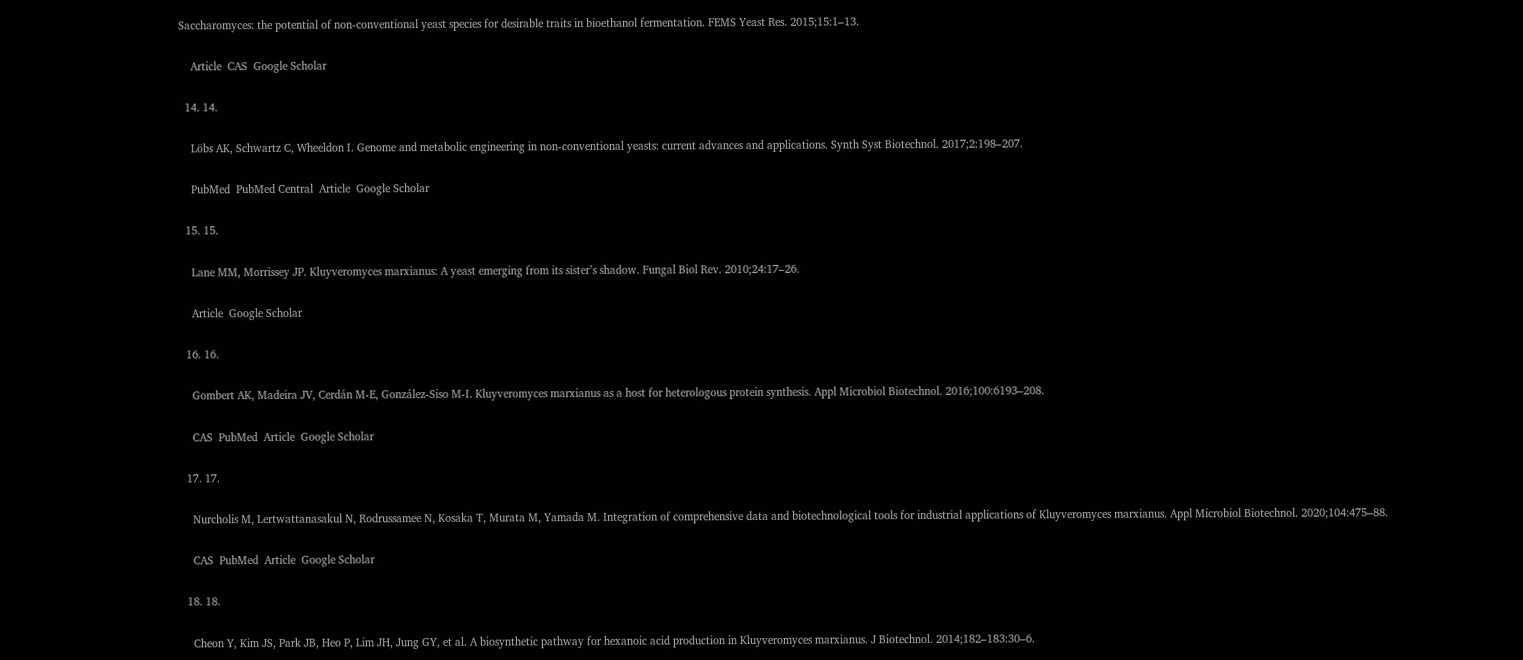Saccharomyces: the potential of non-conventional yeast species for desirable traits in bioethanol fermentation. FEMS Yeast Res. 2015;15:1–13.

    Article  CAS  Google Scholar

  14. 14.

    Löbs AK, Schwartz C, Wheeldon I. Genome and metabolic engineering in non-conventional yeasts: current advances and applications. Synth Syst Biotechnol. 2017;2:198–207.

    PubMed  PubMed Central  Article  Google Scholar

  15. 15.

    Lane MM, Morrissey JP. Kluyveromyces marxianus: A yeast emerging from its sister’s shadow. Fungal Biol Rev. 2010;24:17–26.

    Article  Google Scholar

  16. 16.

    Gombert AK, Madeira JV, Cerdán M-E, González-Siso M-I. Kluyveromyces marxianus as a host for heterologous protein synthesis. Appl Microbiol Biotechnol. 2016;100:6193–208.

    CAS  PubMed  Article  Google Scholar

  17. 17.

    Nurcholis M, Lertwattanasakul N, Rodrussamee N, Kosaka T, Murata M, Yamada M. Integration of comprehensive data and biotechnological tools for industrial applications of Kluyveromyces marxianus. Appl Microbiol Biotechnol. 2020;104:475–88.

    CAS  PubMed  Article  Google Scholar

  18. 18.

    Cheon Y, Kim JS, Park JB, Heo P, Lim JH, Jung GY, et al. A biosynthetic pathway for hexanoic acid production in Kluyveromyces marxianus. J Biotechnol. 2014;182–183:30–6.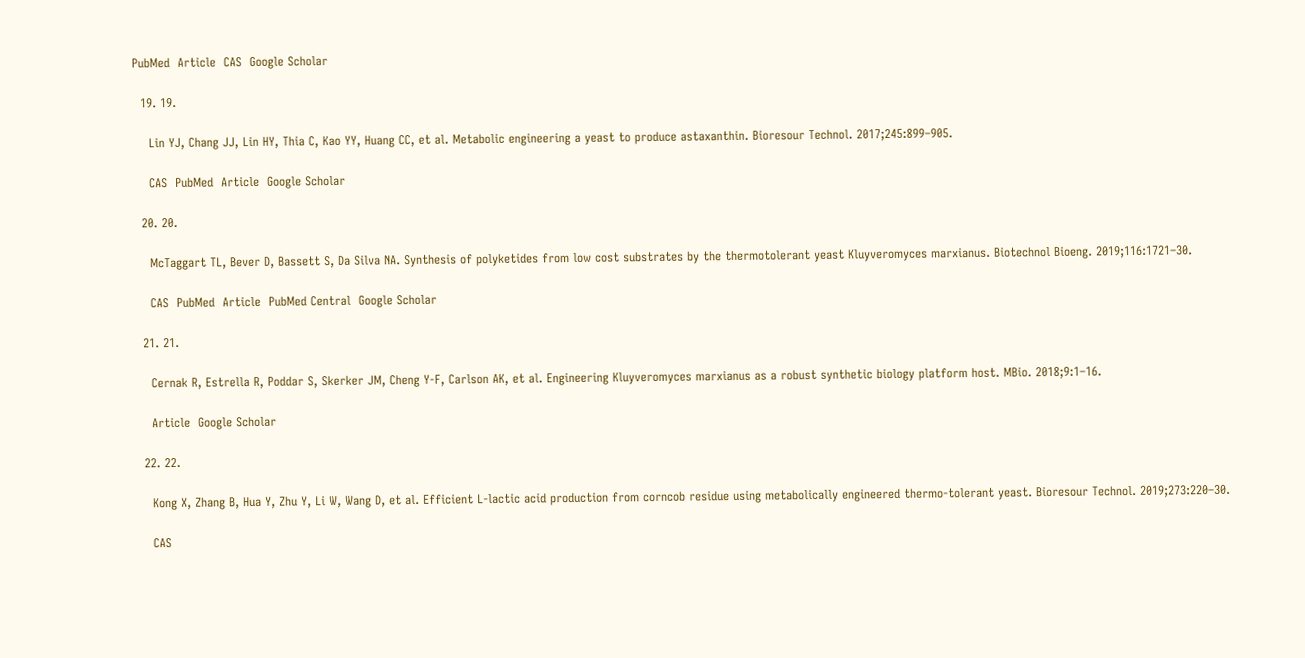PubMed  Article  CAS  Google Scholar

  19. 19.

    Lin YJ, Chang JJ, Lin HY, Thia C, Kao YY, Huang CC, et al. Metabolic engineering a yeast to produce astaxanthin. Bioresour Technol. 2017;245:899–905.

    CAS  PubMed  Article  Google Scholar

  20. 20.

    McTaggart TL, Bever D, Bassett S, Da Silva NA. Synthesis of polyketides from low cost substrates by the thermotolerant yeast Kluyveromyces marxianus. Biotechnol Bioeng. 2019;116:1721–30.

    CAS  PubMed  Article  PubMed Central  Google Scholar

  21. 21.

    Cernak R, Estrella R, Poddar S, Skerker JM, Cheng Y-F, Carlson AK, et al. Engineering Kluyveromyces marxianus as a robust synthetic biology platform host. MBio. 2018;9:1–16.

    Article  Google Scholar

  22. 22.

    Kong X, Zhang B, Hua Y, Zhu Y, Li W, Wang D, et al. Efficient L-lactic acid production from corncob residue using metabolically engineered thermo-tolerant yeast. Bioresour Technol. 2019;273:220–30.

    CAS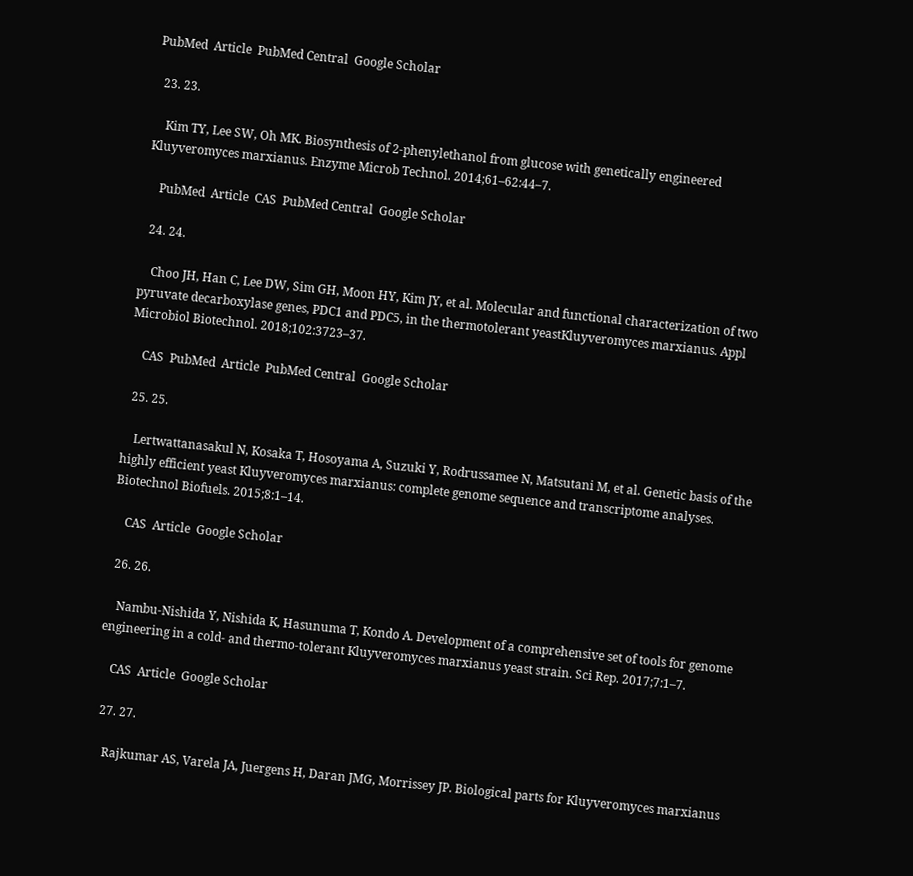PubMed  Article  PubMed Central  Google Scholar

  23. 23.

    Kim TY, Lee SW, Oh MK. Biosynthesis of 2-phenylethanol from glucose with genetically engineered Kluyveromyces marxianus. Enzyme Microb Technol. 2014;61–62:44–7.

    PubMed  Article  CAS  PubMed Central  Google Scholar

  24. 24.

    Choo JH, Han C, Lee DW, Sim GH, Moon HY, Kim JY, et al. Molecular and functional characterization of two pyruvate decarboxylase genes, PDC1 and PDC5, in the thermotolerant yeastKluyveromyces marxianus. Appl Microbiol Biotechnol. 2018;102:3723–37.

    CAS  PubMed  Article  PubMed Central  Google Scholar

  25. 25.

    Lertwattanasakul N, Kosaka T, Hosoyama A, Suzuki Y, Rodrussamee N, Matsutani M, et al. Genetic basis of the highly efficient yeast Kluyveromyces marxianus: complete genome sequence and transcriptome analyses. Biotechnol Biofuels. 2015;8:1–14.

    CAS  Article  Google Scholar

  26. 26.

    Nambu-Nishida Y, Nishida K, Hasunuma T, Kondo A. Development of a comprehensive set of tools for genome engineering in a cold- and thermo-tolerant Kluyveromyces marxianus yeast strain. Sci Rep. 2017;7:1–7.

    CAS  Article  Google Scholar

  27. 27.

    Rajkumar AS, Varela JA, Juergens H, Daran JMG, Morrissey JP. Biological parts for Kluyveromyces marxianus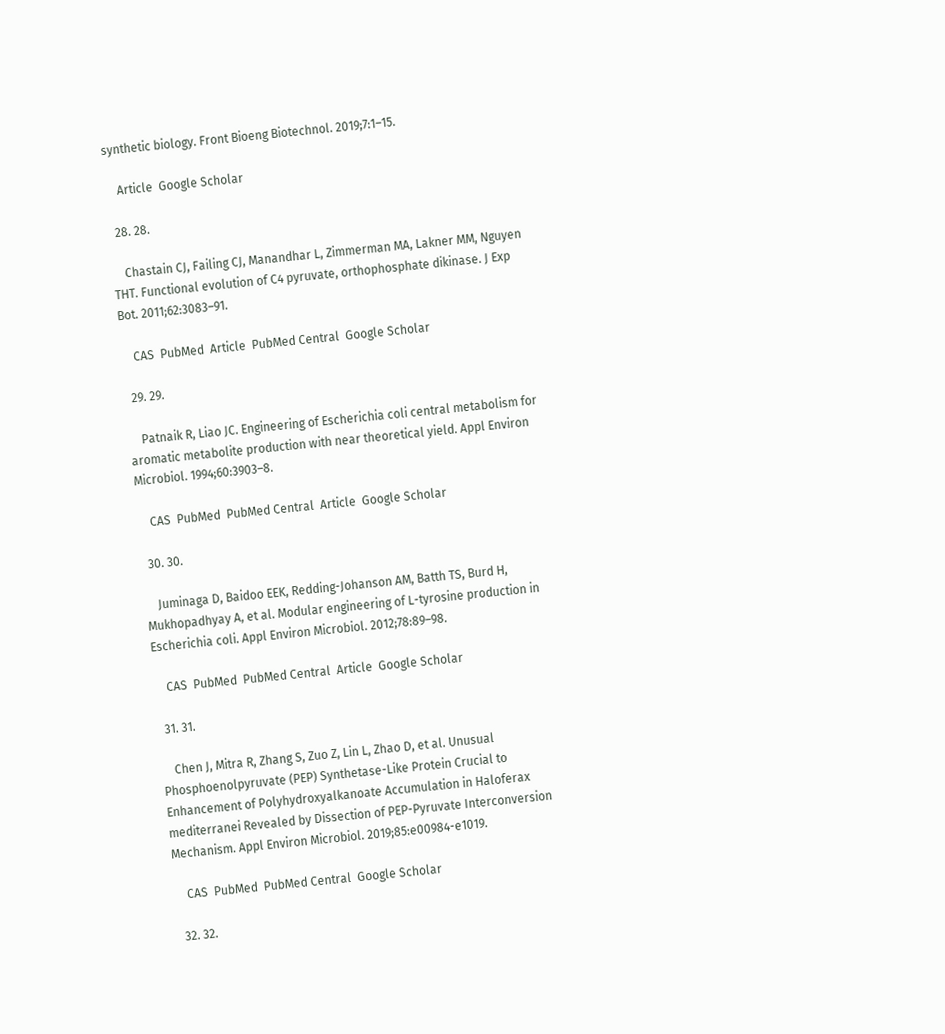synthetic biology. Front Bioeng Biotechnol. 2019;7:1–15.

    Article  Google Scholar

  28. 28.

    Chastain CJ, Failing CJ, Manandhar L, Zimmerman MA, Lakner MM, Nguyen THT. Functional evolution of C4 pyruvate, orthophosphate dikinase. J Exp Bot. 2011;62:3083–91.

    CAS  PubMed  Article  PubMed Central  Google Scholar

  29. 29.

    Patnaik R, Liao JC. Engineering of Escherichia coli central metabolism for aromatic metabolite production with near theoretical yield. Appl Environ Microbiol. 1994;60:3903–8.

    CAS  PubMed  PubMed Central  Article  Google Scholar

  30. 30.

    Juminaga D, Baidoo EEK, Redding-Johanson AM, Batth TS, Burd H, Mukhopadhyay A, et al. Modular engineering of L-tyrosine production in Escherichia coli. Appl Environ Microbiol. 2012;78:89–98.

    CAS  PubMed  PubMed Central  Article  Google Scholar

  31. 31.

    Chen J, Mitra R, Zhang S, Zuo Z, Lin L, Zhao D, et al. Unusual Phosphoenolpyruvate (PEP) Synthetase-Like Protein Crucial to Enhancement of Polyhydroxyalkanoate Accumulation in Haloferax mediterranei Revealed by Dissection of PEP-Pyruvate Interconversion Mechanism. Appl Environ Microbiol. 2019;85:e00984-e1019.

    CAS  PubMed  PubMed Central  Google Scholar

  32. 32.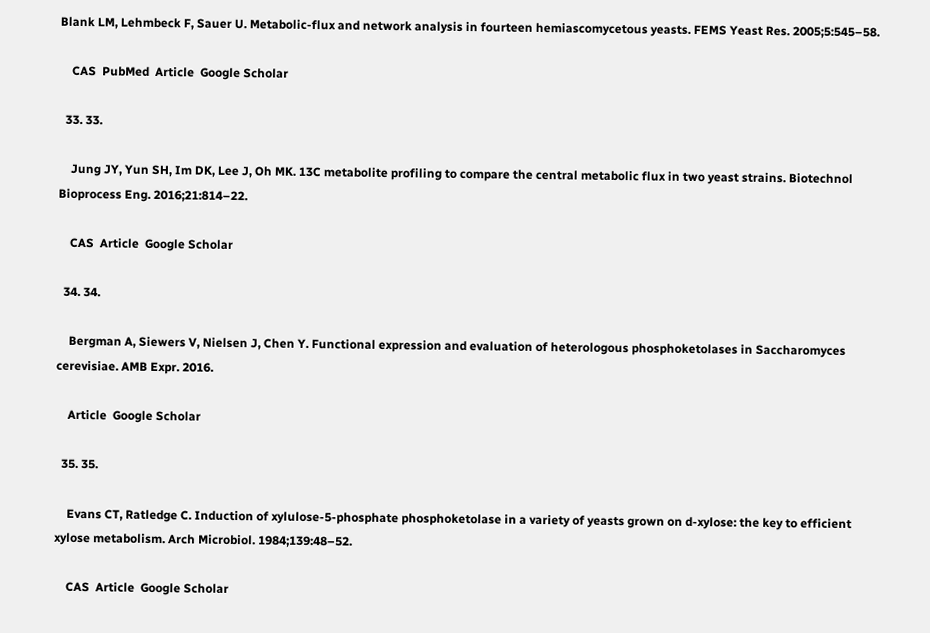Blank LM, Lehmbeck F, Sauer U. Metabolic-flux and network analysis in fourteen hemiascomycetous yeasts. FEMS Yeast Res. 2005;5:545–58.

    CAS  PubMed  Article  Google Scholar

  33. 33.

    Jung JY, Yun SH, Im DK, Lee J, Oh MK. 13C metabolite profiling to compare the central metabolic flux in two yeast strains. Biotechnol Bioprocess Eng. 2016;21:814–22.

    CAS  Article  Google Scholar

  34. 34.

    Bergman A, Siewers V, Nielsen J, Chen Y. Functional expression and evaluation of heterologous phosphoketolases in Saccharomyces cerevisiae. AMB Expr. 2016.

    Article  Google Scholar

  35. 35.

    Evans CT, Ratledge C. Induction of xylulose-5-phosphate phosphoketolase in a variety of yeasts grown on d-xylose: the key to efficient xylose metabolism. Arch Microbiol. 1984;139:48–52.

    CAS  Article  Google Scholar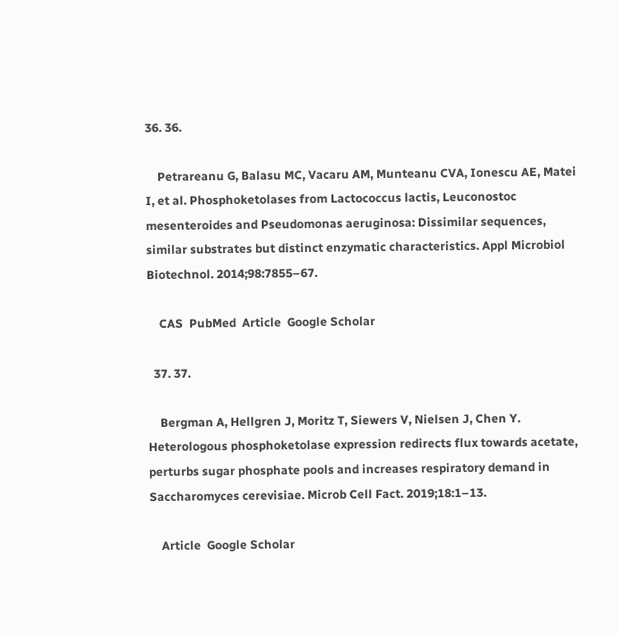36. 36.

    Petrareanu G, Balasu MC, Vacaru AM, Munteanu CVA, Ionescu AE, Matei I, et al. Phosphoketolases from Lactococcus lactis, Leuconostoc mesenteroides and Pseudomonas aeruginosa: Dissimilar sequences, similar substrates but distinct enzymatic characteristics. Appl Microbiol Biotechnol. 2014;98:7855–67.

    CAS  PubMed  Article  Google Scholar

  37. 37.

    Bergman A, Hellgren J, Moritz T, Siewers V, Nielsen J, Chen Y. Heterologous phosphoketolase expression redirects flux towards acetate, perturbs sugar phosphate pools and increases respiratory demand in Saccharomyces cerevisiae. Microb Cell Fact. 2019;18:1–13.

    Article  Google Scholar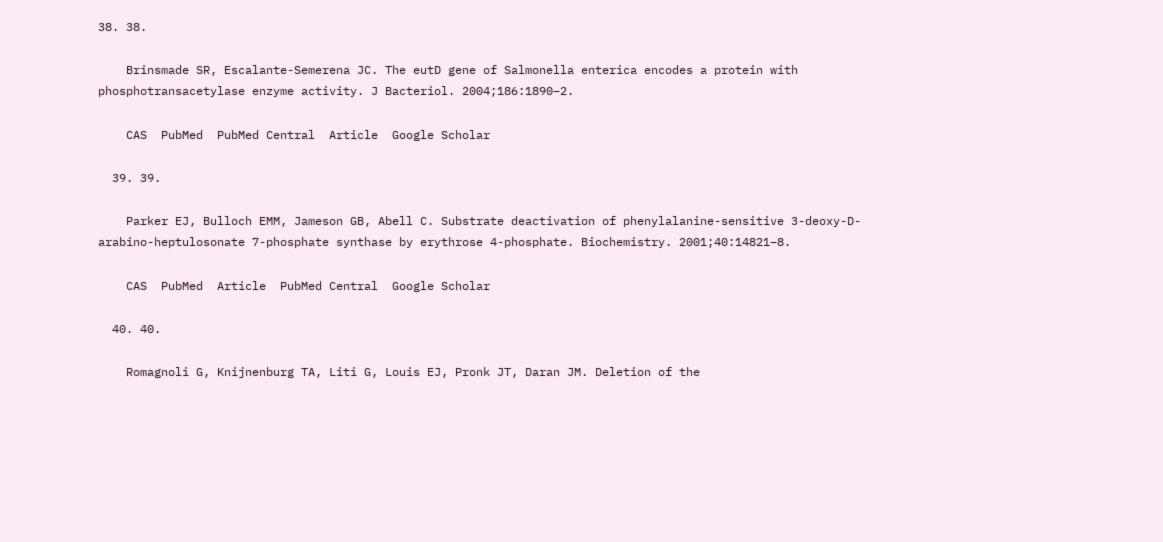38. 38.

    Brinsmade SR, Escalante-Semerena JC. The eutD gene of Salmonella enterica encodes a protein with phosphotransacetylase enzyme activity. J Bacteriol. 2004;186:1890–2.

    CAS  PubMed  PubMed Central  Article  Google Scholar

  39. 39.

    Parker EJ, Bulloch EMM, Jameson GB, Abell C. Substrate deactivation of phenylalanine-sensitive 3-deoxy-D-arabino-heptulosonate 7-phosphate synthase by erythrose 4-phosphate. Biochemistry. 2001;40:14821–8.

    CAS  PubMed  Article  PubMed Central  Google Scholar

  40. 40.

    Romagnoli G, Knijnenburg TA, Liti G, Louis EJ, Pronk JT, Daran JM. Deletion of the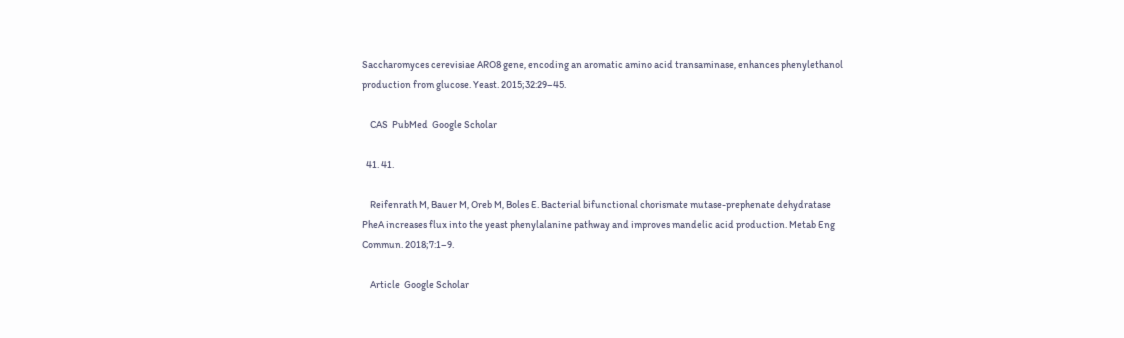Saccharomyces cerevisiae ARO8 gene, encoding an aromatic amino acid transaminase, enhances phenylethanol production from glucose. Yeast. 2015;32:29–45.

    CAS  PubMed  Google Scholar

  41. 41.

    Reifenrath M, Bauer M, Oreb M, Boles E. Bacterial bifunctional chorismate mutase-prephenate dehydratase PheA increases flux into the yeast phenylalanine pathway and improves mandelic acid production. Metab Eng Commun. 2018;7:1–9.

    Article  Google Scholar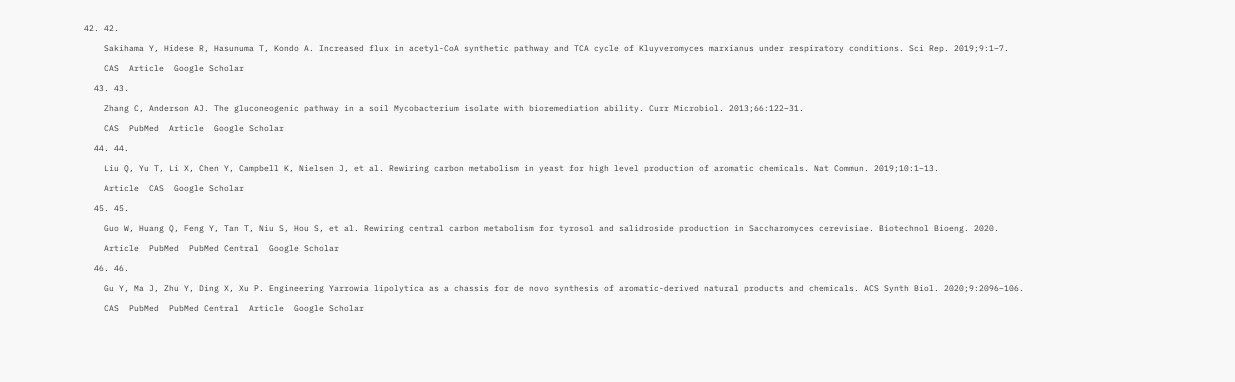42. 42.

    Sakihama Y, Hidese R, Hasunuma T, Kondo A. Increased flux in acetyl-CoA synthetic pathway and TCA cycle of Kluyveromyces marxianus under respiratory conditions. Sci Rep. 2019;9:1–7.

    CAS  Article  Google Scholar

  43. 43.

    Zhang C, Anderson AJ. The gluconeogenic pathway in a soil Mycobacterium isolate with bioremediation ability. Curr Microbiol. 2013;66:122–31.

    CAS  PubMed  Article  Google Scholar

  44. 44.

    Liu Q, Yu T, Li X, Chen Y, Campbell K, Nielsen J, et al. Rewiring carbon metabolism in yeast for high level production of aromatic chemicals. Nat Commun. 2019;10:1–13.

    Article  CAS  Google Scholar

  45. 45.

    Guo W, Huang Q, Feng Y, Tan T, Niu S, Hou S, et al. Rewiring central carbon metabolism for tyrosol and salidroside production in Saccharomyces cerevisiae. Biotechnol Bioeng. 2020.

    Article  PubMed  PubMed Central  Google Scholar

  46. 46.

    Gu Y, Ma J, Zhu Y, Ding X, Xu P. Engineering Yarrowia lipolytica as a chassis for de novo synthesis of aromatic-derived natural products and chemicals. ACS Synth Biol. 2020;9:2096–106.

    CAS  PubMed  PubMed Central  Article  Google Scholar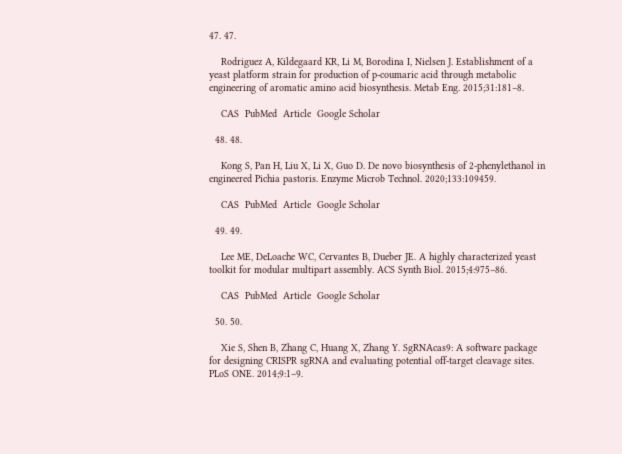47. 47.

    Rodriguez A, Kildegaard KR, Li M, Borodina I, Nielsen J. Establishment of a yeast platform strain for production of p-coumaric acid through metabolic engineering of aromatic amino acid biosynthesis. Metab Eng. 2015;31:181–8.

    CAS  PubMed  Article  Google Scholar

  48. 48.

    Kong S, Pan H, Liu X, Li X, Guo D. De novo biosynthesis of 2-phenylethanol in engineered Pichia pastoris. Enzyme Microb Technol. 2020;133:109459.

    CAS  PubMed  Article  Google Scholar

  49. 49.

    Lee ME, DeLoache WC, Cervantes B, Dueber JE. A highly characterized yeast toolkit for modular multipart assembly. ACS Synth Biol. 2015;4:975–86.

    CAS  PubMed  Article  Google Scholar

  50. 50.

    Xie S, Shen B, Zhang C, Huang X, Zhang Y. SgRNAcas9: A software package for designing CRISPR sgRNA and evaluating potential off-target cleavage sites. PLoS ONE. 2014;9:1–9.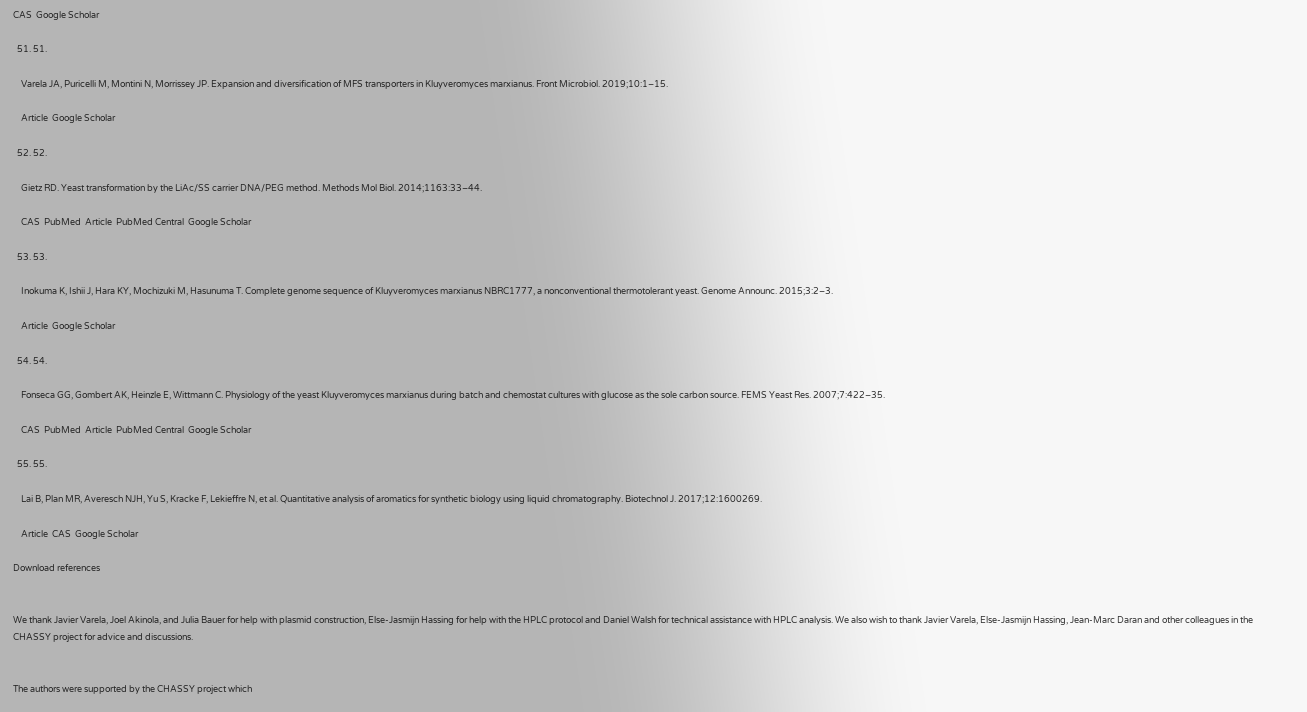CAS  Google Scholar

  51. 51.

    Varela JA, Puricelli M, Montini N, Morrissey JP. Expansion and diversification of MFS transporters in Kluyveromyces marxianus. Front Microbiol. 2019;10:1–15.

    Article  Google Scholar

  52. 52.

    Gietz RD. Yeast transformation by the LiAc/SS carrier DNA/PEG method. Methods Mol Biol. 2014;1163:33–44.

    CAS  PubMed  Article  PubMed Central  Google Scholar

  53. 53.

    Inokuma K, Ishii J, Hara KY, Mochizuki M, Hasunuma T. Complete genome sequence of Kluyveromyces marxianus NBRC1777, a nonconventional thermotolerant yeast. Genome Announc. 2015;3:2–3.

    Article  Google Scholar

  54. 54.

    Fonseca GG, Gombert AK, Heinzle E, Wittmann C. Physiology of the yeast Kluyveromyces marxianus during batch and chemostat cultures with glucose as the sole carbon source. FEMS Yeast Res. 2007;7:422–35.

    CAS  PubMed  Article  PubMed Central  Google Scholar

  55. 55.

    Lai B, Plan MR, Averesch NJH, Yu S, Kracke F, Lekieffre N, et al. Quantitative analysis of aromatics for synthetic biology using liquid chromatography. Biotechnol J. 2017;12:1600269.

    Article  CAS  Google Scholar

Download references


We thank Javier Varela, Joel Akinola, and Julia Bauer for help with plasmid construction, Else-Jasmijn Hassing for help with the HPLC protocol and Daniel Walsh for technical assistance with HPLC analysis. We also wish to thank Javier Varela, Else-Jasmijn Hassing, Jean-Marc Daran and other colleagues in the CHASSY project for advice and discussions.


The authors were supported by the CHASSY project which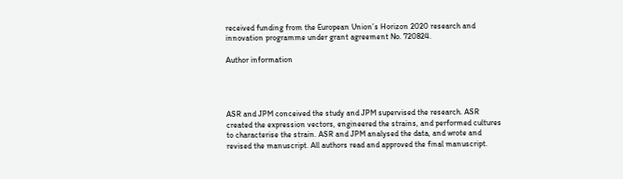received funding from the European Union’s Horizon 2020 research and innovation programme under grant agreement No. 720824.

Author information




ASR and JPM conceived the study and JPM supervised the research. ASR created the expression vectors, engineered the strains, and performed cultures to characterise the strain. ASR and JPM analysed the data, and wrote and revised the manuscript. All authors read and approved the final manuscript.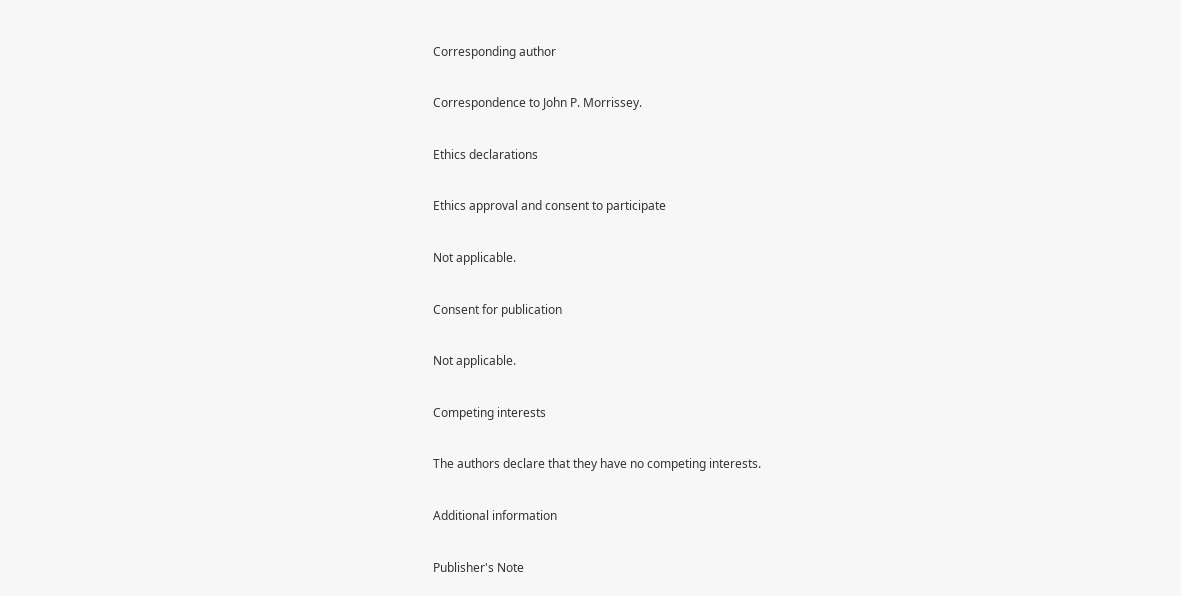Corresponding author

Correspondence to John P. Morrissey.

Ethics declarations

Ethics approval and consent to participate

Not applicable.

Consent for publication

Not applicable.

Competing interests

The authors declare that they have no competing interests.

Additional information

Publisher's Note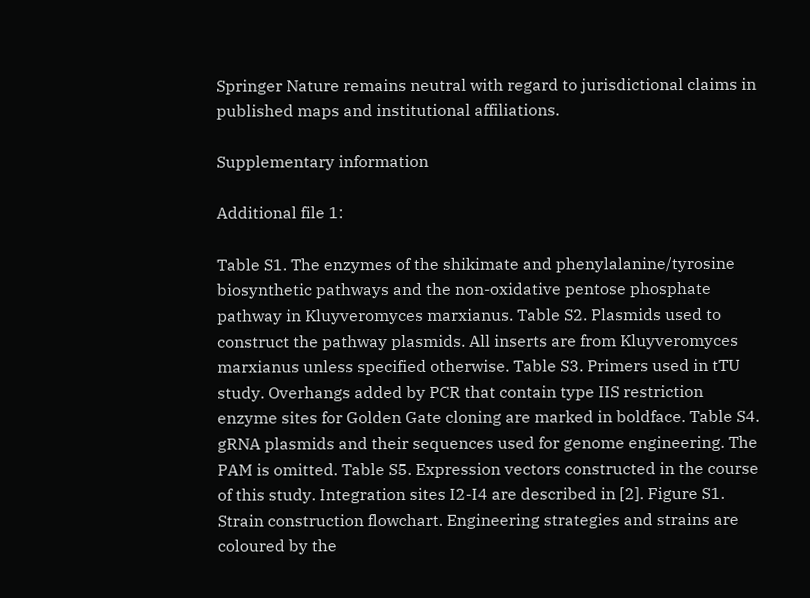Springer Nature remains neutral with regard to jurisdictional claims in published maps and institutional affiliations.

Supplementary information

Additional file 1:

Table S1. The enzymes of the shikimate and phenylalanine/tyrosine biosynthetic pathways and the non-oxidative pentose phosphate pathway in Kluyveromyces marxianus. Table S2. Plasmids used to construct the pathway plasmids. All inserts are from Kluyveromyces marxianus unless specified otherwise. Table S3. Primers used in tTU study. Overhangs added by PCR that contain type IIS restriction enzyme sites for Golden Gate cloning are marked in boldface. Table S4. gRNA plasmids and their sequences used for genome engineering. The PAM is omitted. Table S5. Expression vectors constructed in the course of this study. Integration sites I2-I4 are described in [2]. Figure S1. Strain construction flowchart. Engineering strategies and strains are coloured by the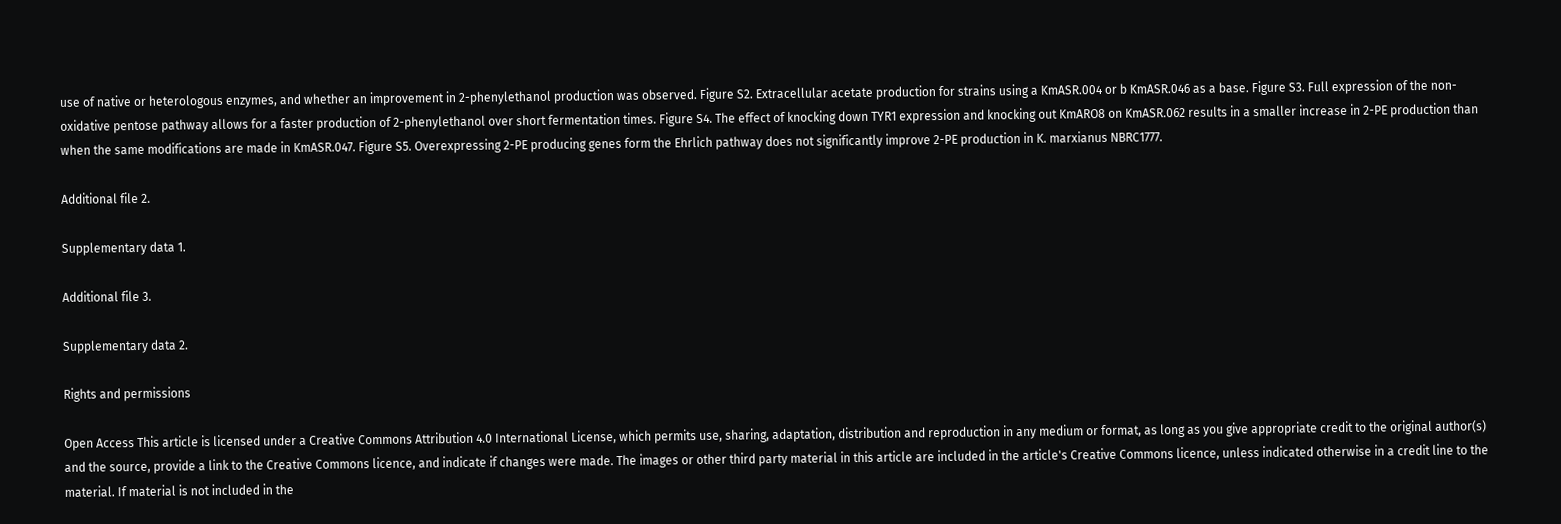use of native or heterologous enzymes, and whether an improvement in 2-phenylethanol production was observed. Figure S2. Extracellular acetate production for strains using a KmASR.004 or b KmASR.046 as a base. Figure S3. Full expression of the non-oxidative pentose pathway allows for a faster production of 2-phenylethanol over short fermentation times. Figure S4. The effect of knocking down TYR1 expression and knocking out KmARO8 on KmASR.062 results in a smaller increase in 2-PE production than when the same modifications are made in KmASR.047. Figure S5. Overexpressing 2-PE producing genes form the Ehrlich pathway does not significantly improve 2-PE production in K. marxianus NBRC1777.

Additional file 2.

Supplementary data 1.

Additional file 3.

Supplementary data 2.

Rights and permissions

Open Access This article is licensed under a Creative Commons Attribution 4.0 International License, which permits use, sharing, adaptation, distribution and reproduction in any medium or format, as long as you give appropriate credit to the original author(s) and the source, provide a link to the Creative Commons licence, and indicate if changes were made. The images or other third party material in this article are included in the article's Creative Commons licence, unless indicated otherwise in a credit line to the material. If material is not included in the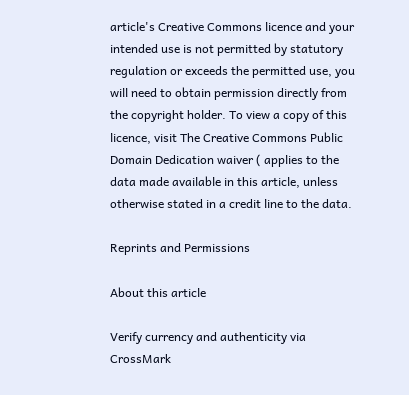article's Creative Commons licence and your intended use is not permitted by statutory regulation or exceeds the permitted use, you will need to obtain permission directly from the copyright holder. To view a copy of this licence, visit The Creative Commons Public Domain Dedication waiver ( applies to the data made available in this article, unless otherwise stated in a credit line to the data.

Reprints and Permissions

About this article

Verify currency and authenticity via CrossMark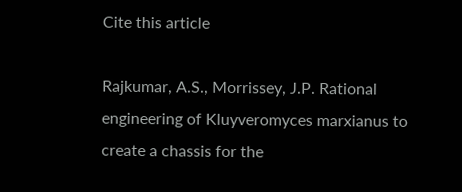Cite this article

Rajkumar, A.S., Morrissey, J.P. Rational engineering of Kluyveromyces marxianus to create a chassis for the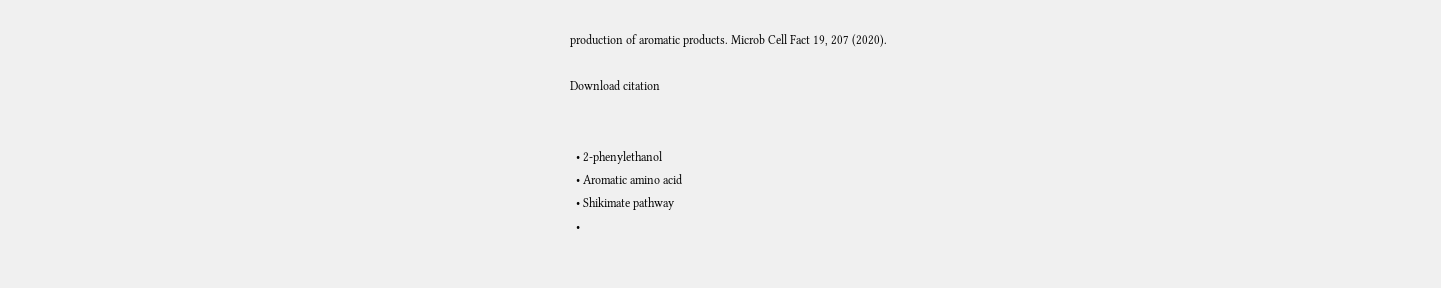production of aromatic products. Microb Cell Fact 19, 207 (2020).

Download citation


  • 2-phenylethanol
  • Aromatic amino acid
  • Shikimate pathway
  •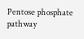Pentose phosphate pathway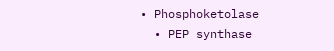• Phosphoketolase
  • PEP synthase